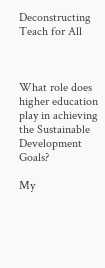Deconstructing Teach for All



What role does higher education play in achieving the Sustainable Development Goals?

My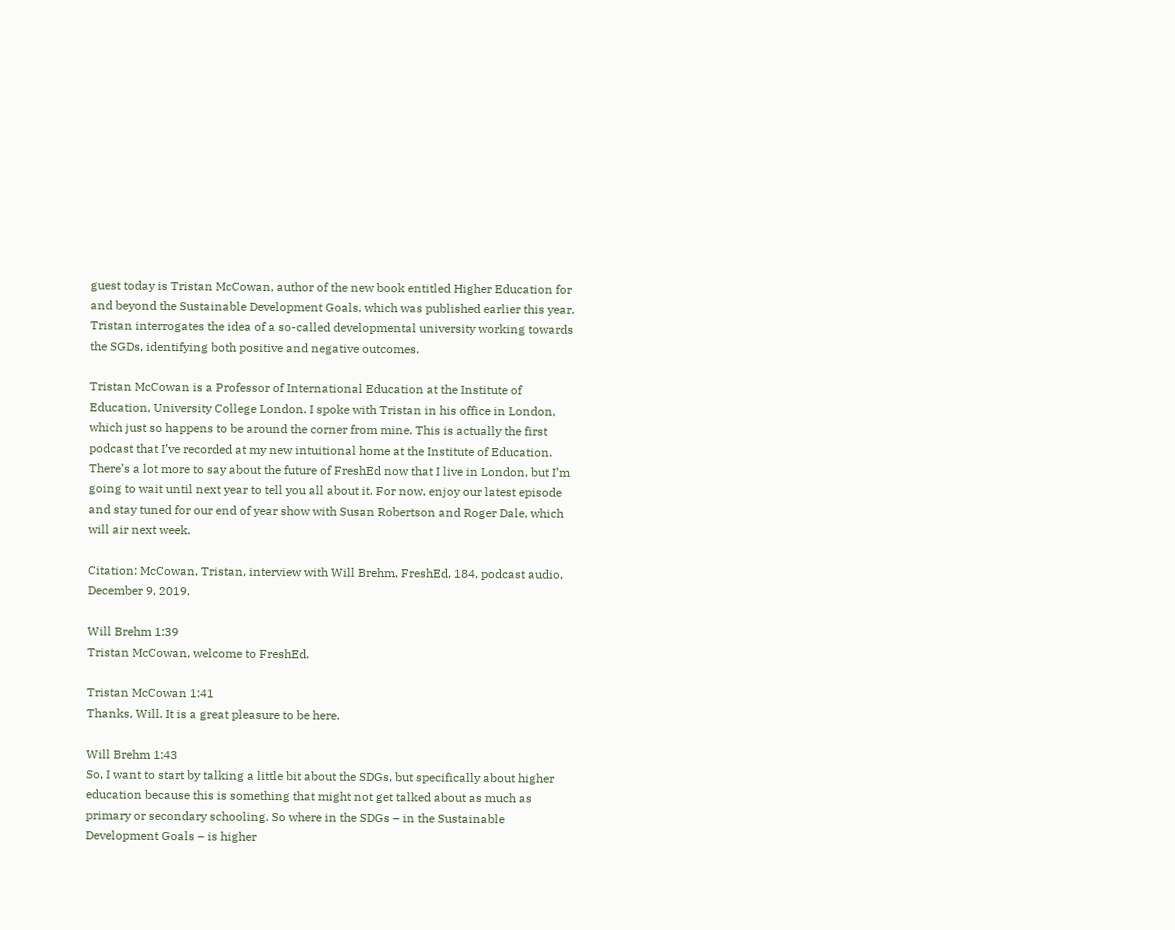guest today is Tristan McCowan, author of the new book entitled Higher Education for and beyond the Sustainable Development Goals, which was published earlier this year. Tristan interrogates the idea of a so-called developmental university working towards the SGDs, identifying both positive and negative outcomes.

Tristan McCowan is a Professor of International Education at the Institute of Education, University College London. I spoke with Tristan in his office in London, which just so happens to be around the corner from mine. This is actually the first podcast that I’ve recorded at my new intuitional home at the Institute of Education. There’s a lot more to say about the future of FreshEd now that I live in London, but I’m going to wait until next year to tell you all about it. For now, enjoy our latest episode and stay tuned for our end of year show with Susan Robertson and Roger Dale, which will air next week.

Citation: McCowan, Tristan, interview with Will Brehm, FreshEd, 184, podcast audio, December 9, 2019.

Will Brehm 1:39
Tristan McCowan, welcome to FreshEd.

Tristan McCowan 1:41
Thanks, Will. It is a great pleasure to be here.

Will Brehm 1:43
So, I want to start by talking a little bit about the SDGs, but specifically about higher education because this is something that might not get talked about as much as primary or secondary schooling. So where in the SDGs – in the Sustainable Development Goals – is higher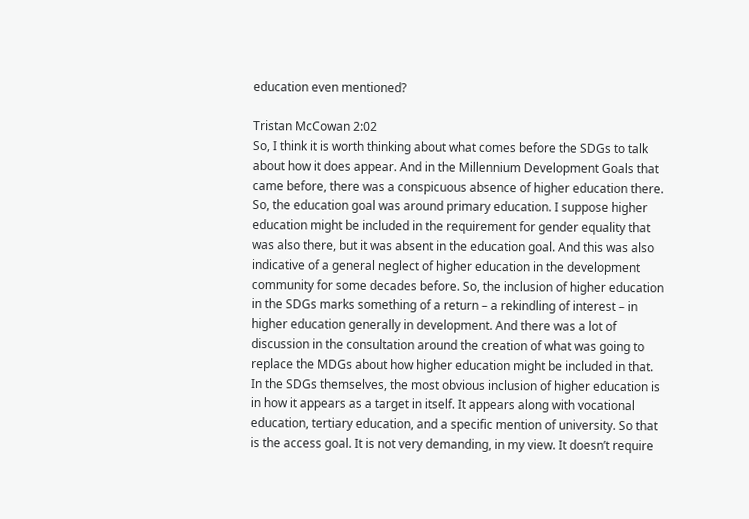education even mentioned?

Tristan McCowan 2:02
So, I think it is worth thinking about what comes before the SDGs to talk about how it does appear. And in the Millennium Development Goals that came before, there was a conspicuous absence of higher education there. So, the education goal was around primary education. I suppose higher education might be included in the requirement for gender equality that was also there, but it was absent in the education goal. And this was also indicative of a general neglect of higher education in the development community for some decades before. So, the inclusion of higher education in the SDGs marks something of a return – a rekindling of interest – in higher education generally in development. And there was a lot of discussion in the consultation around the creation of what was going to replace the MDGs about how higher education might be included in that. In the SDGs themselves, the most obvious inclusion of higher education is in how it appears as a target in itself. It appears along with vocational education, tertiary education, and a specific mention of university. So that is the access goal. It is not very demanding, in my view. It doesn’t require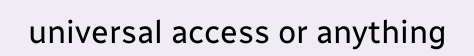universal access or anything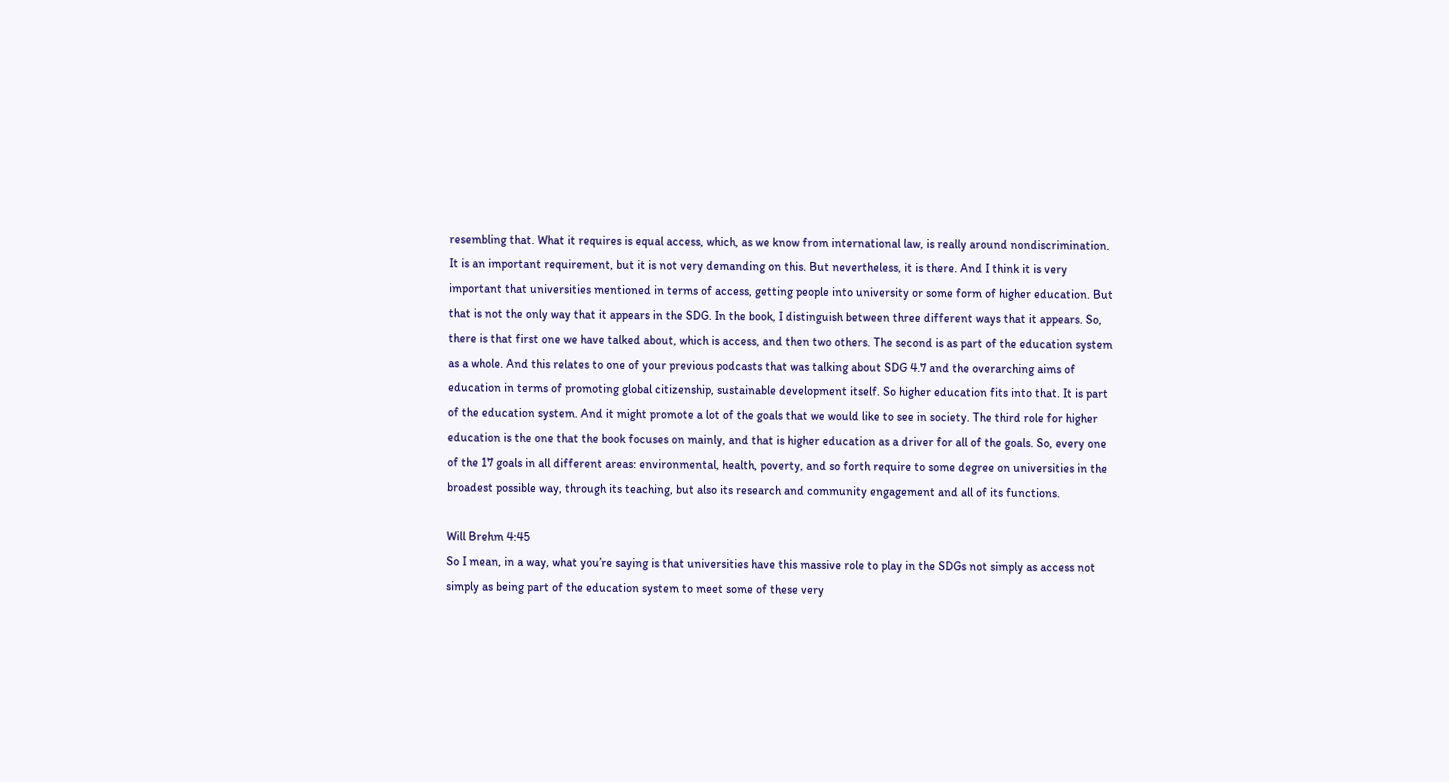resembling that. What it requires is equal access, which, as we know from international law, is really around nondiscrimination. It is an important requirement, but it is not very demanding on this. But nevertheless, it is there. And I think it is very important that universities mentioned in terms of access, getting people into university or some form of higher education. But that is not the only way that it appears in the SDG. In the book, I distinguish between three different ways that it appears. So, there is that first one we have talked about, which is access, and then two others. The second is as part of the education system as a whole. And this relates to one of your previous podcasts that was talking about SDG 4.7 and the overarching aims of education in terms of promoting global citizenship, sustainable development itself. So higher education fits into that. It is part of the education system. And it might promote a lot of the goals that we would like to see in society. The third role for higher education is the one that the book focuses on mainly, and that is higher education as a driver for all of the goals. So, every one of the 17 goals in all different areas: environmental, health, poverty, and so forth require to some degree on universities in the broadest possible way, through its teaching, but also its research and community engagement and all of its functions.

Will Brehm 4:45
So I mean, in a way, what you’re saying is that universities have this massive role to play in the SDGs not simply as access not simply as being part of the education system to meet some of these very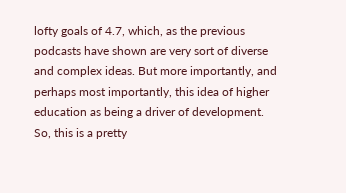lofty goals of 4.7, which, as the previous podcasts have shown are very sort of diverse and complex ideas. But more importantly, and perhaps most importantly, this idea of higher education as being a driver of development. So, this is a pretty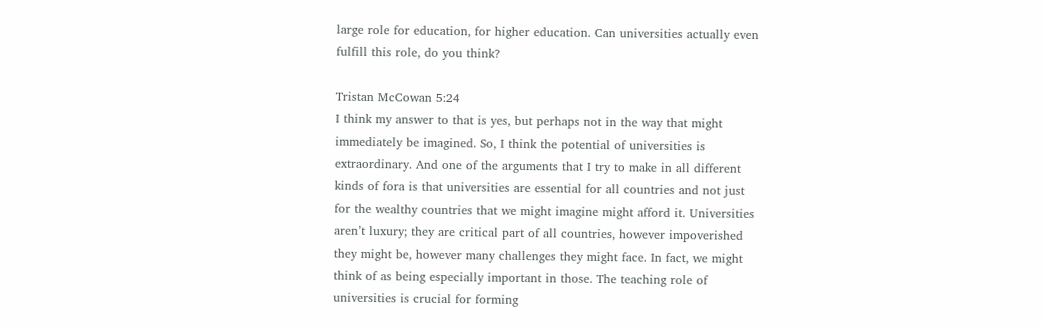large role for education, for higher education. Can universities actually even fulfill this role, do you think?

Tristan McCowan 5:24
I think my answer to that is yes, but perhaps not in the way that might immediately be imagined. So, I think the potential of universities is extraordinary. And one of the arguments that I try to make in all different kinds of fora is that universities are essential for all countries and not just for the wealthy countries that we might imagine might afford it. Universities aren’t luxury; they are critical part of all countries, however impoverished they might be, however many challenges they might face. In fact, we might think of as being especially important in those. The teaching role of universities is crucial for forming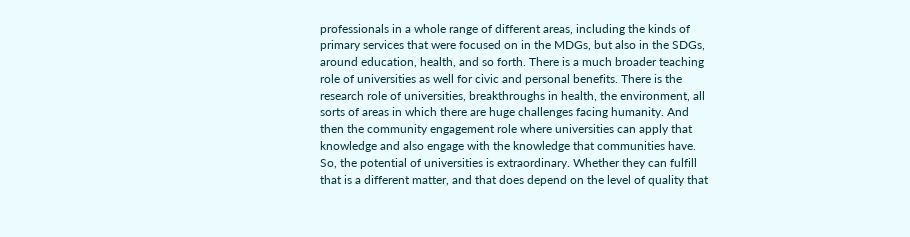professionals in a whole range of different areas, including the kinds of primary services that were focused on in the MDGs, but also in the SDGs, around education, health, and so forth. There is a much broader teaching role of universities as well for civic and personal benefits. There is the research role of universities, breakthroughs in health, the environment, all sorts of areas in which there are huge challenges facing humanity. And then the community engagement role where universities can apply that knowledge and also engage with the knowledge that communities have. So, the potential of universities is extraordinary. Whether they can fulfill that is a different matter, and that does depend on the level of quality that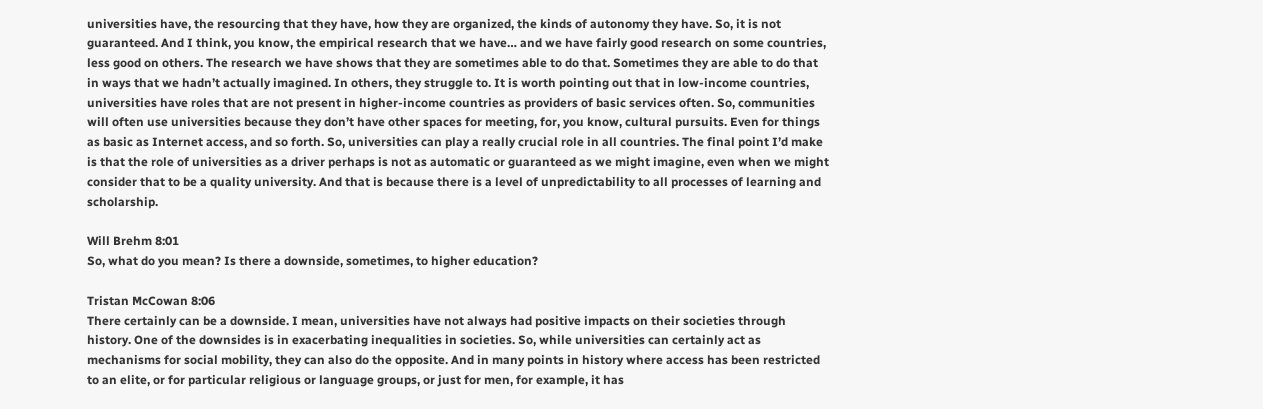universities have, the resourcing that they have, how they are organized, the kinds of autonomy they have. So, it is not guaranteed. And I think, you know, the empirical research that we have… and we have fairly good research on some countries, less good on others. The research we have shows that they are sometimes able to do that. Sometimes they are able to do that in ways that we hadn’t actually imagined. In others, they struggle to. It is worth pointing out that in low-income countries, universities have roles that are not present in higher-income countries as providers of basic services often. So, communities will often use universities because they don’t have other spaces for meeting, for, you know, cultural pursuits. Even for things as basic as Internet access, and so forth. So, universities can play a really crucial role in all countries. The final point I’d make is that the role of universities as a driver perhaps is not as automatic or guaranteed as we might imagine, even when we might consider that to be a quality university. And that is because there is a level of unpredictability to all processes of learning and scholarship.

Will Brehm 8:01
So, what do you mean? Is there a downside, sometimes, to higher education?

Tristan McCowan 8:06
There certainly can be a downside. I mean, universities have not always had positive impacts on their societies through history. One of the downsides is in exacerbating inequalities in societies. So, while universities can certainly act as mechanisms for social mobility, they can also do the opposite. And in many points in history where access has been restricted to an elite, or for particular religious or language groups, or just for men, for example, it has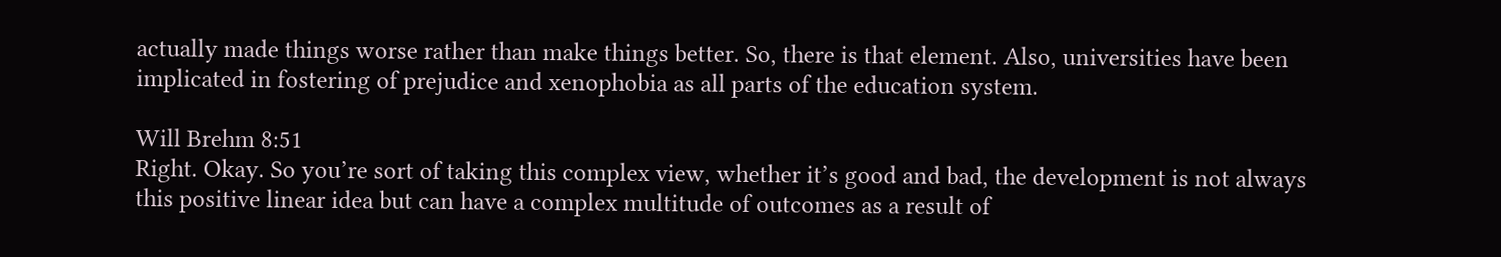actually made things worse rather than make things better. So, there is that element. Also, universities have been implicated in fostering of prejudice and xenophobia as all parts of the education system.

Will Brehm 8:51
Right. Okay. So you’re sort of taking this complex view, whether it’s good and bad, the development is not always this positive linear idea but can have a complex multitude of outcomes as a result of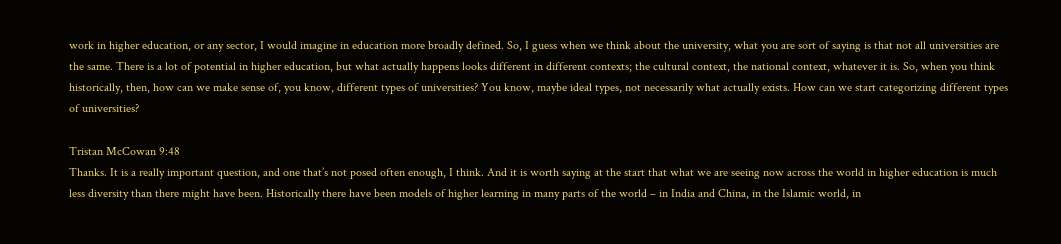work in higher education, or any sector, I would imagine in education more broadly defined. So, I guess when we think about the university, what you are sort of saying is that not all universities are the same. There is a lot of potential in higher education, but what actually happens looks different in different contexts; the cultural context, the national context, whatever it is. So, when you think historically, then, how can we make sense of, you know, different types of universities? You know, maybe ideal types, not necessarily what actually exists. How can we start categorizing different types of universities?

Tristan McCowan 9:48
Thanks. It is a really important question, and one that’s not posed often enough, I think. And it is worth saying at the start that what we are seeing now across the world in higher education is much less diversity than there might have been. Historically there have been models of higher learning in many parts of the world – in India and China, in the Islamic world, in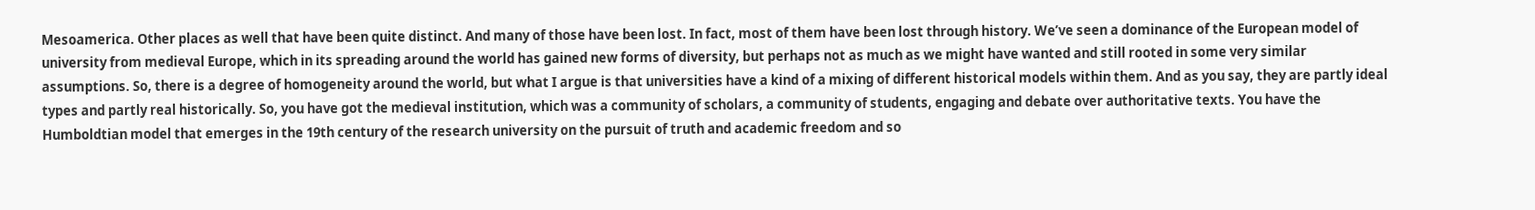Mesoamerica. Other places as well that have been quite distinct. And many of those have been lost. In fact, most of them have been lost through history. We’ve seen a dominance of the European model of university from medieval Europe, which in its spreading around the world has gained new forms of diversity, but perhaps not as much as we might have wanted and still rooted in some very similar assumptions. So, there is a degree of homogeneity around the world, but what I argue is that universities have a kind of a mixing of different historical models within them. And as you say, they are partly ideal types and partly real historically. So, you have got the medieval institution, which was a community of scholars, a community of students, engaging and debate over authoritative texts. You have the Humboldtian model that emerges in the 19th century of the research university on the pursuit of truth and academic freedom and so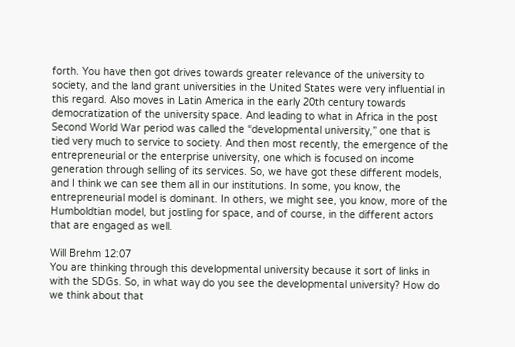forth. You have then got drives towards greater relevance of the university to society, and the land grant universities in the United States were very influential in this regard. Also moves in Latin America in the early 20th century towards democratization of the university space. And leading to what in Africa in the post Second World War period was called the “developmental university,” one that is tied very much to service to society. And then most recently, the emergence of the entrepreneurial or the enterprise university, one which is focused on income generation through selling of its services. So, we have got these different models, and I think we can see them all in our institutions. In some, you know, the entrepreneurial model is dominant. In others, we might see, you know, more of the Humboldtian model, but jostling for space, and of course, in the different actors that are engaged as well.

Will Brehm 12:07
You are thinking through this developmental university because it sort of links in with the SDGs. So, in what way do you see the developmental university? How do we think about that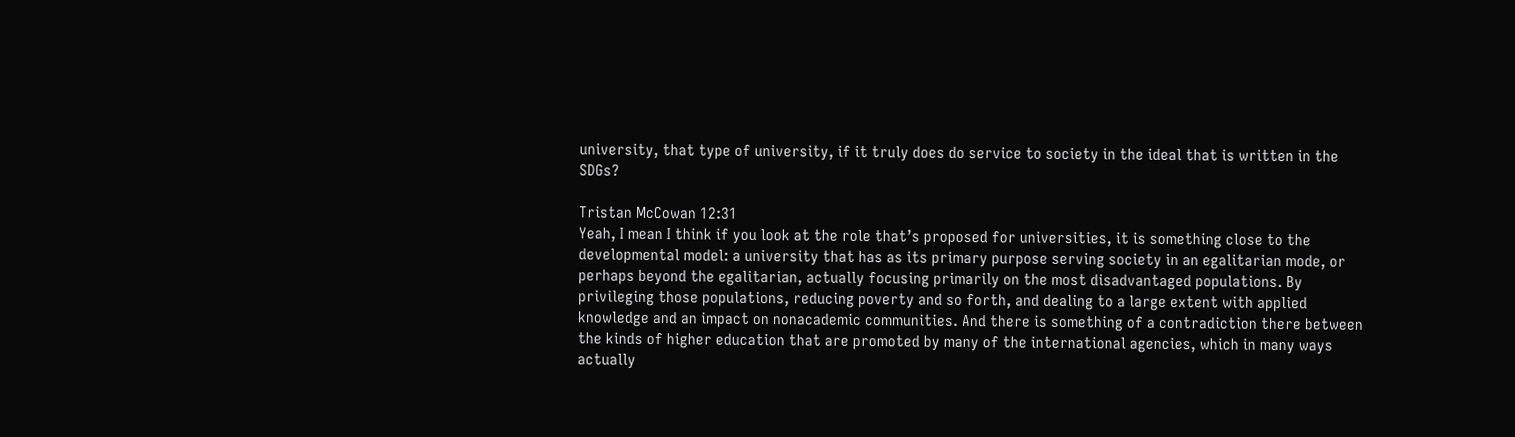university, that type of university, if it truly does do service to society in the ideal that is written in the SDGs?

Tristan McCowan 12:31
Yeah, I mean I think if you look at the role that’s proposed for universities, it is something close to the developmental model: a university that has as its primary purpose serving society in an egalitarian mode, or perhaps beyond the egalitarian, actually focusing primarily on the most disadvantaged populations. By privileging those populations, reducing poverty and so forth, and dealing to a large extent with applied knowledge and an impact on nonacademic communities. And there is something of a contradiction there between the kinds of higher education that are promoted by many of the international agencies, which in many ways actually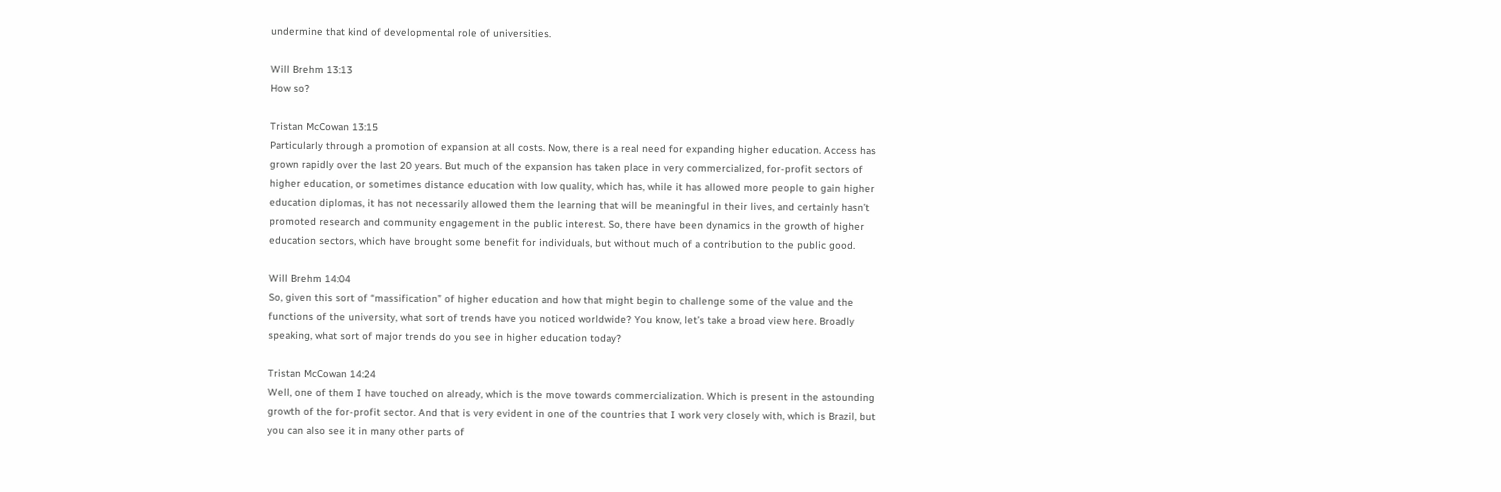undermine that kind of developmental role of universities.

Will Brehm 13:13
How so?

Tristan McCowan 13:15
Particularly through a promotion of expansion at all costs. Now, there is a real need for expanding higher education. Access has grown rapidly over the last 20 years. But much of the expansion has taken place in very commercialized, for-profit sectors of higher education, or sometimes distance education with low quality, which has, while it has allowed more people to gain higher education diplomas, it has not necessarily allowed them the learning that will be meaningful in their lives, and certainly hasn’t promoted research and community engagement in the public interest. So, there have been dynamics in the growth of higher education sectors, which have brought some benefit for individuals, but without much of a contribution to the public good.

Will Brehm 14:04
So, given this sort of “massification” of higher education and how that might begin to challenge some of the value and the functions of the university, what sort of trends have you noticed worldwide? You know, let’s take a broad view here. Broadly speaking, what sort of major trends do you see in higher education today?

Tristan McCowan 14:24
Well, one of them I have touched on already, which is the move towards commercialization. Which is present in the astounding growth of the for-profit sector. And that is very evident in one of the countries that I work very closely with, which is Brazil, but you can also see it in many other parts of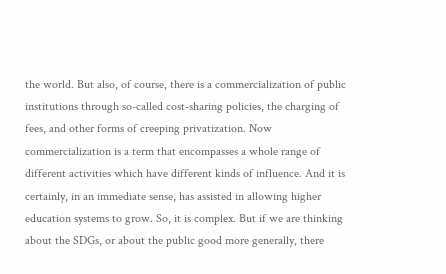the world. But also, of course, there is a commercialization of public institutions through so-called cost-sharing policies, the charging of fees, and other forms of creeping privatization. Now commercialization is a term that encompasses a whole range of different activities which have different kinds of influence. And it is certainly, in an immediate sense, has assisted in allowing higher education systems to grow. So, it is complex. But if we are thinking about the SDGs, or about the public good more generally, there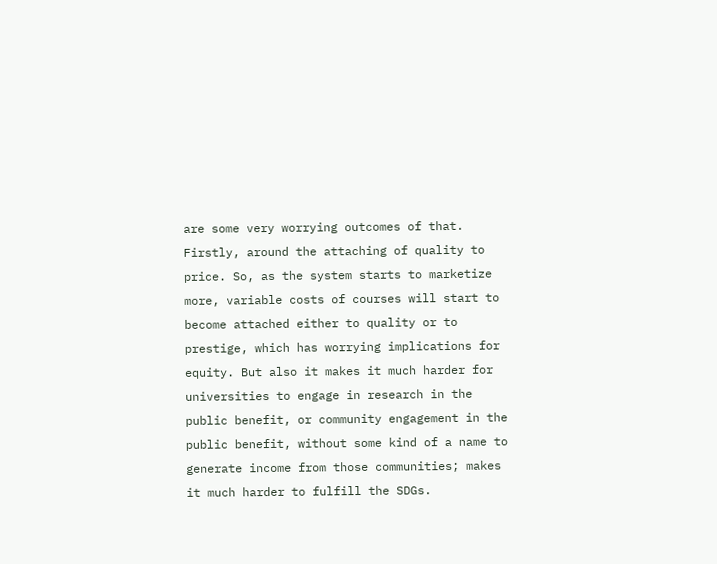are some very worrying outcomes of that. Firstly, around the attaching of quality to price. So, as the system starts to marketize more, variable costs of courses will start to become attached either to quality or to prestige, which has worrying implications for equity. But also it makes it much harder for universities to engage in research in the public benefit, or community engagement in the public benefit, without some kind of a name to generate income from those communities; makes it much harder to fulfill the SDGs.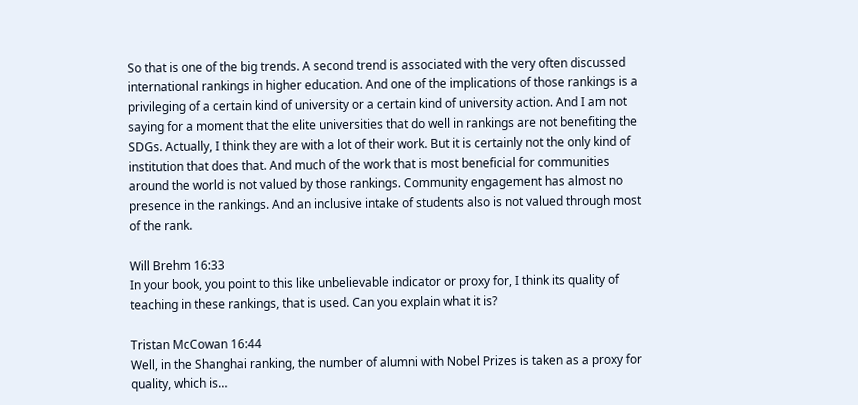So that is one of the big trends. A second trend is associated with the very often discussed international rankings in higher education. And one of the implications of those rankings is a privileging of a certain kind of university or a certain kind of university action. And I am not saying for a moment that the elite universities that do well in rankings are not benefiting the SDGs. Actually, I think they are with a lot of their work. But it is certainly not the only kind of institution that does that. And much of the work that is most beneficial for communities around the world is not valued by those rankings. Community engagement has almost no presence in the rankings. And an inclusive intake of students also is not valued through most of the rank.

Will Brehm 16:33
In your book, you point to this like unbelievable indicator or proxy for, I think its quality of teaching in these rankings, that is used. Can you explain what it is?

Tristan McCowan 16:44
Well, in the Shanghai ranking, the number of alumni with Nobel Prizes is taken as a proxy for quality, which is…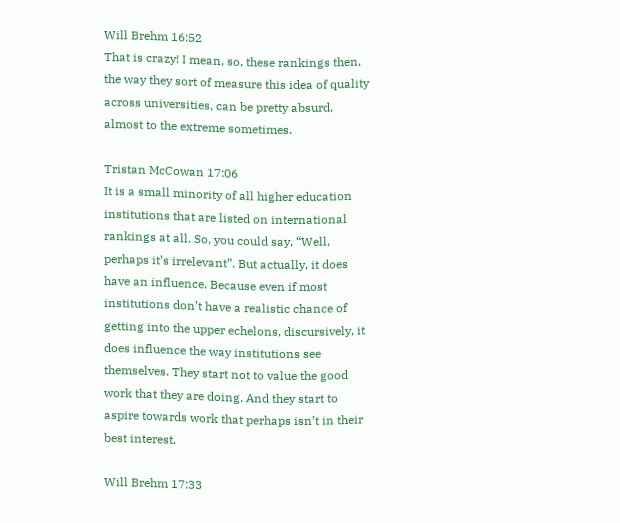Will Brehm 16:52
That is crazy! I mean, so, these rankings then, the way they sort of measure this idea of quality across universities, can be pretty absurd, almost to the extreme sometimes.

Tristan McCowan 17:06
It is a small minority of all higher education institutions that are listed on international rankings at all. So, you could say, “Well, perhaps it’s irrelevant”. But actually, it does have an influence. Because even if most institutions don’t have a realistic chance of getting into the upper echelons, discursively, it does influence the way institutions see themselves. They start not to value the good work that they are doing. And they start to aspire towards work that perhaps isn’t in their best interest.

Will Brehm 17:33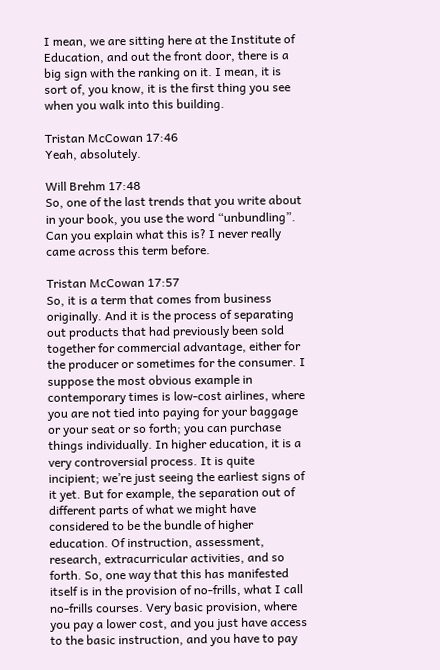I mean, we are sitting here at the Institute of Education, and out the front door, there is a big sign with the ranking on it. I mean, it is sort of, you know, it is the first thing you see when you walk into this building.

Tristan McCowan 17:46
Yeah, absolutely.

Will Brehm 17:48
So, one of the last trends that you write about in your book, you use the word “unbundling”. Can you explain what this is? I never really came across this term before.

Tristan McCowan 17:57
So, it is a term that comes from business originally. And it is the process of separating out products that had previously been sold together for commercial advantage, either for the producer or sometimes for the consumer. I suppose the most obvious example in contemporary times is low-cost airlines, where you are not tied into paying for your baggage or your seat or so forth; you can purchase things individually. In higher education, it is a very controversial process. It is quite incipient; we’re just seeing the earliest signs of it yet. But for example, the separation out of different parts of what we might have considered to be the bundle of higher education. Of instruction, assessment, research, extracurricular activities, and so forth. So, one way that this has manifested itself is in the provision of no-frills, what I call no-frills courses. Very basic provision, where you pay a lower cost, and you just have access to the basic instruction, and you have to pay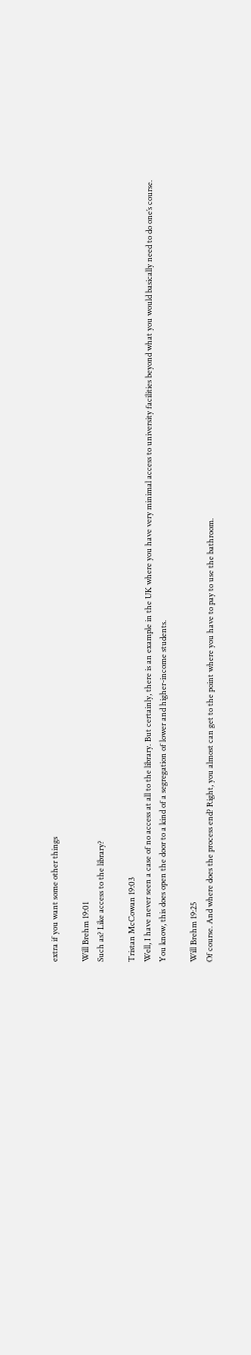extra if you want some other things

Will Brehm 19:01
Such as? Like access to the library?

Tristan McCowan 19:03
Well, I have never seen a case of no access at all to the library. But certainly, there is an example in the UK where you have very minimal access to university facilities beyond what you would basically need to do one’s course. You know, this does open the door to a kind of a segregation of lower and higher-income students.

Will Brehm 19:25
Of course. And where does the process end? Right, you almost can get to the point where you have to pay to use the bathroom.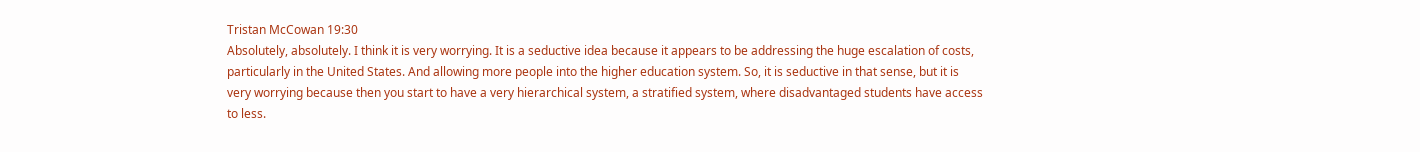Tristan McCowan 19:30
Absolutely, absolutely. I think it is very worrying. It is a seductive idea because it appears to be addressing the huge escalation of costs, particularly in the United States. And allowing more people into the higher education system. So, it is seductive in that sense, but it is very worrying because then you start to have a very hierarchical system, a stratified system, where disadvantaged students have access to less.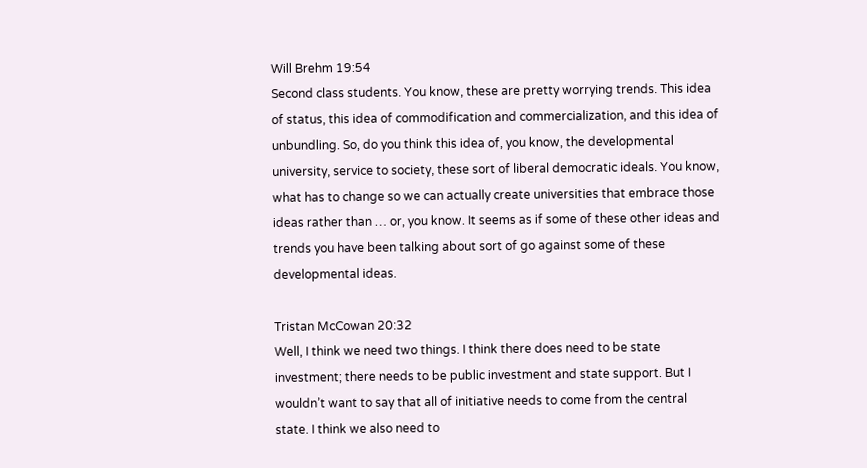Will Brehm 19:54
Second class students. You know, these are pretty worrying trends. This idea of status, this idea of commodification and commercialization, and this idea of unbundling. So, do you think this idea of, you know, the developmental university, service to society, these sort of liberal democratic ideals. You know, what has to change so we can actually create universities that embrace those ideas rather than … or, you know. It seems as if some of these other ideas and trends you have been talking about sort of go against some of these developmental ideas.

Tristan McCowan 20:32
Well, I think we need two things. I think there does need to be state investment; there needs to be public investment and state support. But I wouldn’t want to say that all of initiative needs to come from the central state. I think we also need to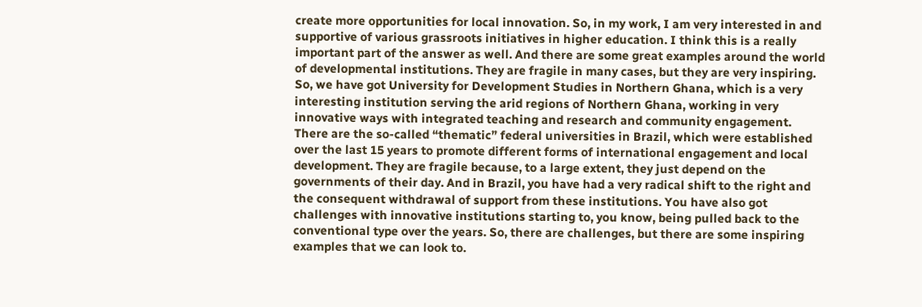create more opportunities for local innovation. So, in my work, I am very interested in and supportive of various grassroots initiatives in higher education. I think this is a really important part of the answer as well. And there are some great examples around the world of developmental institutions. They are fragile in many cases, but they are very inspiring. So, we have got University for Development Studies in Northern Ghana, which is a very interesting institution serving the arid regions of Northern Ghana, working in very innovative ways with integrated teaching and research and community engagement. There are the so-called “thematic” federal universities in Brazil, which were established over the last 15 years to promote different forms of international engagement and local development. They are fragile because, to a large extent, they just depend on the governments of their day. And in Brazil, you have had a very radical shift to the right and the consequent withdrawal of support from these institutions. You have also got challenges with innovative institutions starting to, you know, being pulled back to the conventional type over the years. So, there are challenges, but there are some inspiring examples that we can look to.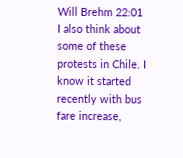Will Brehm 22:01
I also think about some of these protests in Chile. I know it started recently with bus fare increase,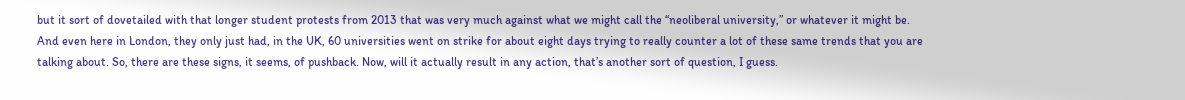but it sort of dovetailed with that longer student protests from 2013 that was very much against what we might call the “neoliberal university,” or whatever it might be. And even here in London, they only just had, in the UK, 60 universities went on strike for about eight days trying to really counter a lot of these same trends that you are talking about. So, there are these signs, it seems, of pushback. Now, will it actually result in any action, that’s another sort of question, I guess.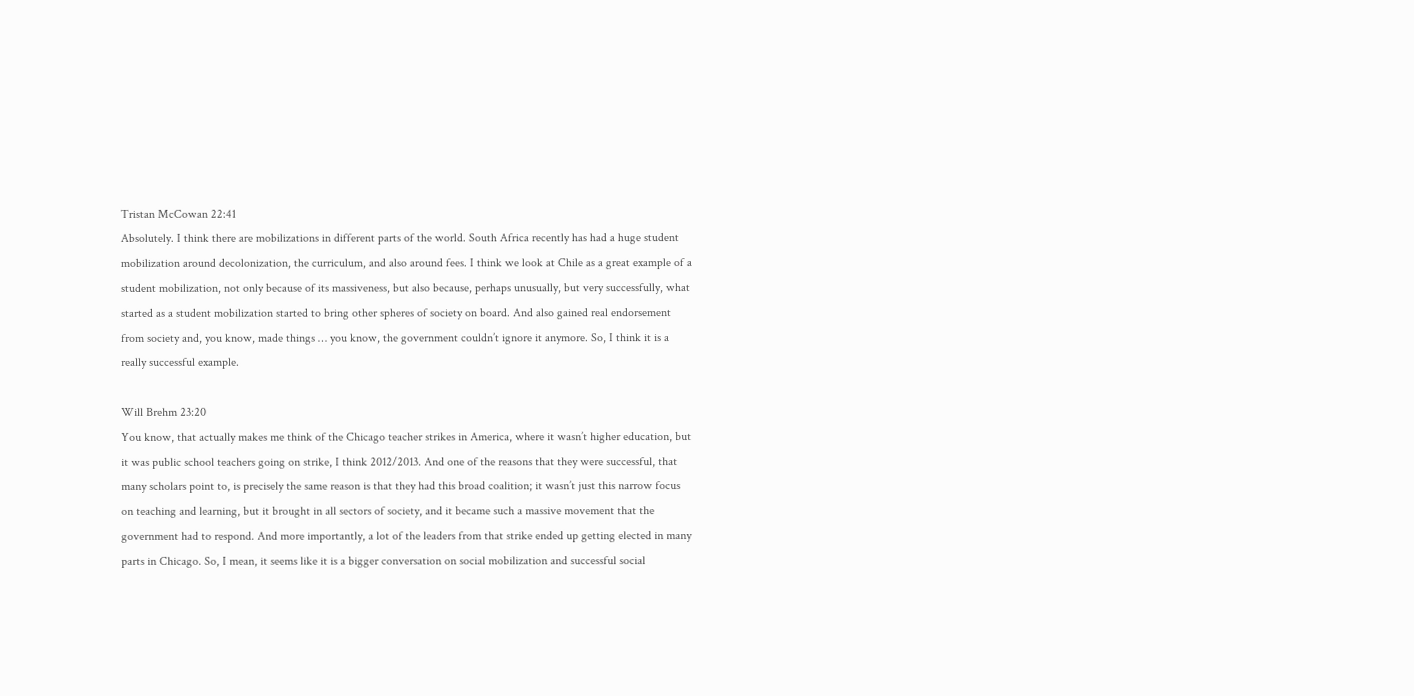Tristan McCowan 22:41
Absolutely. I think there are mobilizations in different parts of the world. South Africa recently has had a huge student mobilization around decolonization, the curriculum, and also around fees. I think we look at Chile as a great example of a student mobilization, not only because of its massiveness, but also because, perhaps unusually, but very successfully, what started as a student mobilization started to bring other spheres of society on board. And also gained real endorsement from society and, you know, made things … you know, the government couldn’t ignore it anymore. So, I think it is a really successful example.

Will Brehm 23:20
You know, that actually makes me think of the Chicago teacher strikes in America, where it wasn’t higher education, but it was public school teachers going on strike, I think 2012/2013. And one of the reasons that they were successful, that many scholars point to, is precisely the same reason is that they had this broad coalition; it wasn’t just this narrow focus on teaching and learning, but it brought in all sectors of society, and it became such a massive movement that the government had to respond. And more importantly, a lot of the leaders from that strike ended up getting elected in many parts in Chicago. So, I mean, it seems like it is a bigger conversation on social mobilization and successful social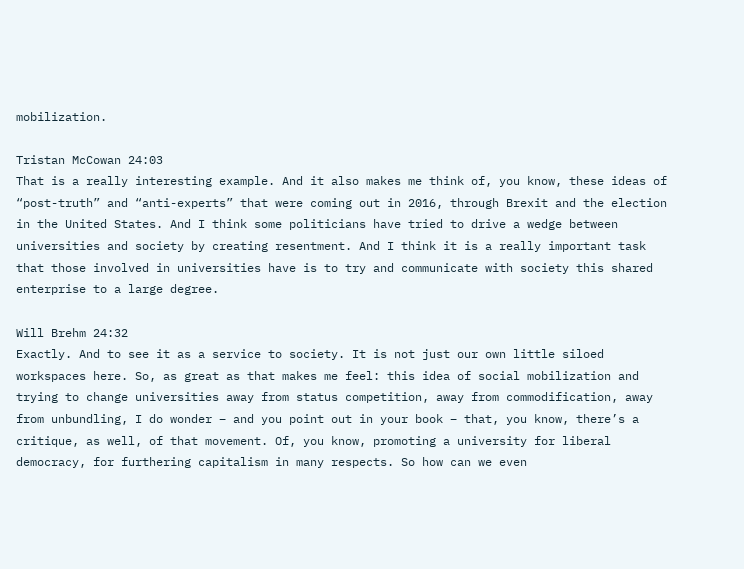mobilization.

Tristan McCowan 24:03
That is a really interesting example. And it also makes me think of, you know, these ideas of “post-truth” and “anti-experts” that were coming out in 2016, through Brexit and the election in the United States. And I think some politicians have tried to drive a wedge between universities and society by creating resentment. And I think it is a really important task that those involved in universities have is to try and communicate with society this shared enterprise to a large degree.

Will Brehm 24:32
Exactly. And to see it as a service to society. It is not just our own little siloed workspaces here. So, as great as that makes me feel: this idea of social mobilization and trying to change universities away from status competition, away from commodification, away from unbundling, I do wonder – and you point out in your book – that, you know, there’s a critique, as well, of that movement. Of, you know, promoting a university for liberal democracy, for furthering capitalism in many respects. So how can we even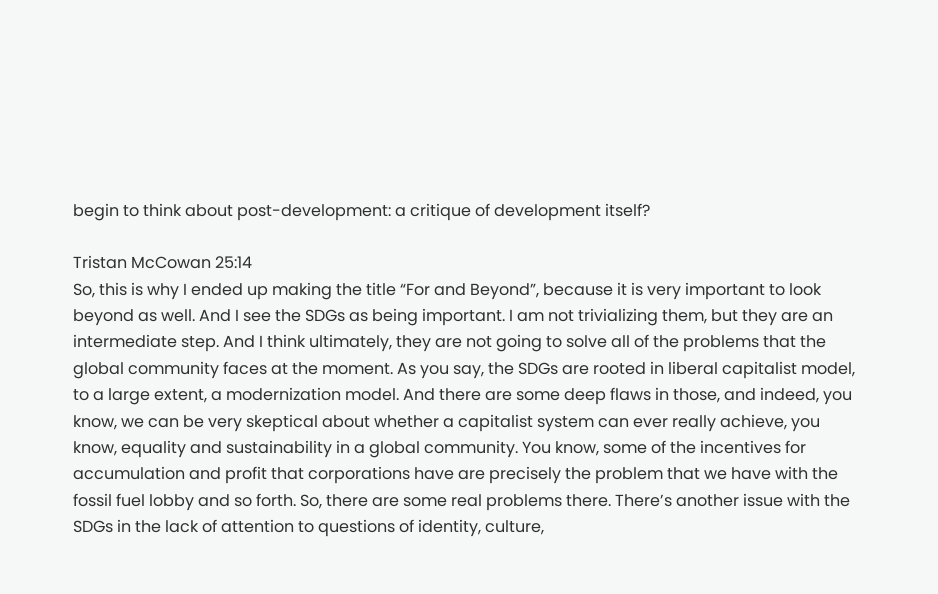begin to think about post-development: a critique of development itself?

Tristan McCowan 25:14
So, this is why I ended up making the title “For and Beyond”, because it is very important to look beyond as well. And I see the SDGs as being important. I am not trivializing them, but they are an intermediate step. And I think ultimately, they are not going to solve all of the problems that the global community faces at the moment. As you say, the SDGs are rooted in liberal capitalist model, to a large extent, a modernization model. And there are some deep flaws in those, and indeed, you know, we can be very skeptical about whether a capitalist system can ever really achieve, you know, equality and sustainability in a global community. You know, some of the incentives for accumulation and profit that corporations have are precisely the problem that we have with the fossil fuel lobby and so forth. So, there are some real problems there. There’s another issue with the SDGs in the lack of attention to questions of identity, culture,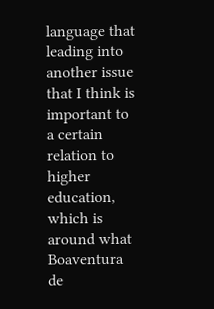language that leading into another issue that I think is important to a certain relation to higher education, which is around what Boaventura de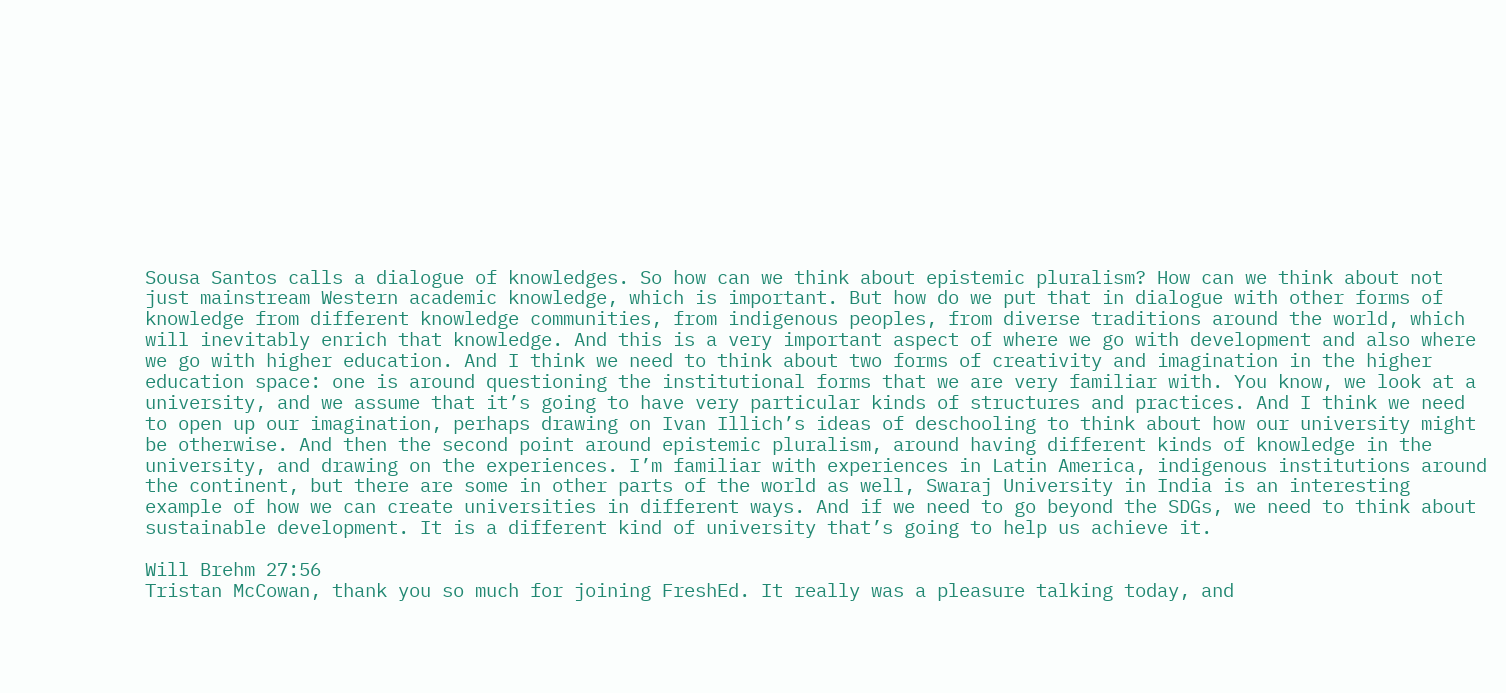Sousa Santos calls a dialogue of knowledges. So how can we think about epistemic pluralism? How can we think about not just mainstream Western academic knowledge, which is important. But how do we put that in dialogue with other forms of knowledge from different knowledge communities, from indigenous peoples, from diverse traditions around the world, which will inevitably enrich that knowledge. And this is a very important aspect of where we go with development and also where we go with higher education. And I think we need to think about two forms of creativity and imagination in the higher education space: one is around questioning the institutional forms that we are very familiar with. You know, we look at a university, and we assume that it’s going to have very particular kinds of structures and practices. And I think we need to open up our imagination, perhaps drawing on Ivan Illich’s ideas of deschooling to think about how our university might be otherwise. And then the second point around epistemic pluralism, around having different kinds of knowledge in the university, and drawing on the experiences. I’m familiar with experiences in Latin America, indigenous institutions around the continent, but there are some in other parts of the world as well, Swaraj University in India is an interesting example of how we can create universities in different ways. And if we need to go beyond the SDGs, we need to think about sustainable development. It is a different kind of university that’s going to help us achieve it.

Will Brehm 27:56
Tristan McCowan, thank you so much for joining FreshEd. It really was a pleasure talking today, and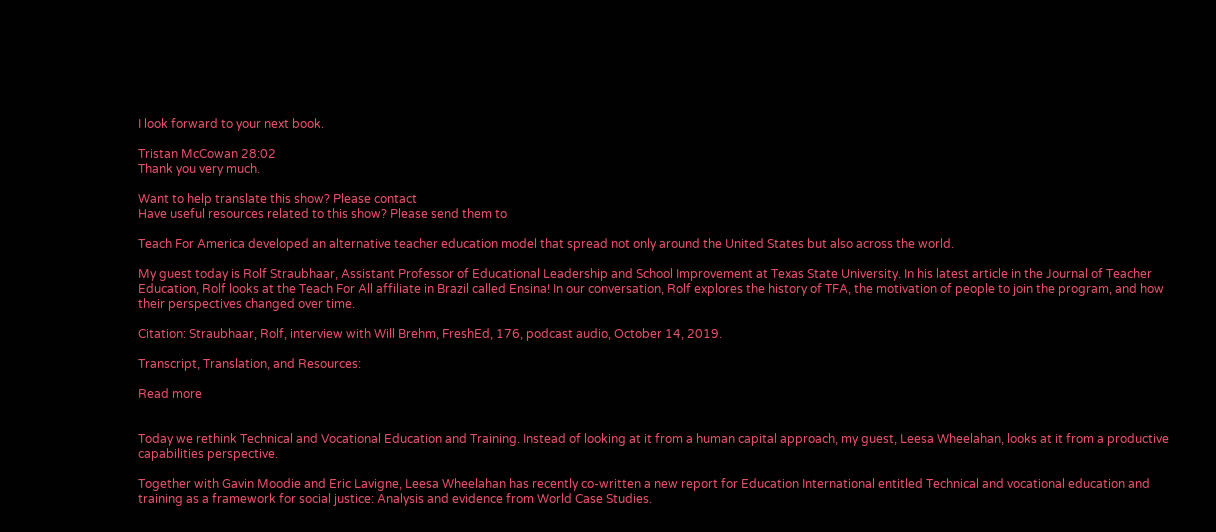I look forward to your next book.

Tristan McCowan 28:02
Thank you very much.

Want to help translate this show? Please contact
Have useful resources related to this show? Please send them to

Teach For America developed an alternative teacher education model that spread not only around the United States but also across the world.

My guest today is Rolf Straubhaar, Assistant Professor of Educational Leadership and School Improvement at Texas State University. In his latest article in the Journal of Teacher Education, Rolf looks at the Teach For All affiliate in Brazil called Ensina! In our conversation, Rolf explores the history of TFA, the motivation of people to join the program, and how their perspectives changed over time.

Citation: Straubhaar, Rolf, interview with Will Brehm, FreshEd, 176, podcast audio, October 14, 2019.

Transcript, Translation, and Resources:

Read more


Today we rethink Technical and Vocational Education and Training. Instead of looking at it from a human capital approach, my guest, Leesa Wheelahan, looks at it from a productive capabilities perspective.

Together with Gavin Moodie and Eric Lavigne, Leesa Wheelahan has recently co-written a new report for Education International entitled Technical and vocational education and training as a framework for social justice: Analysis and evidence from World Case Studies.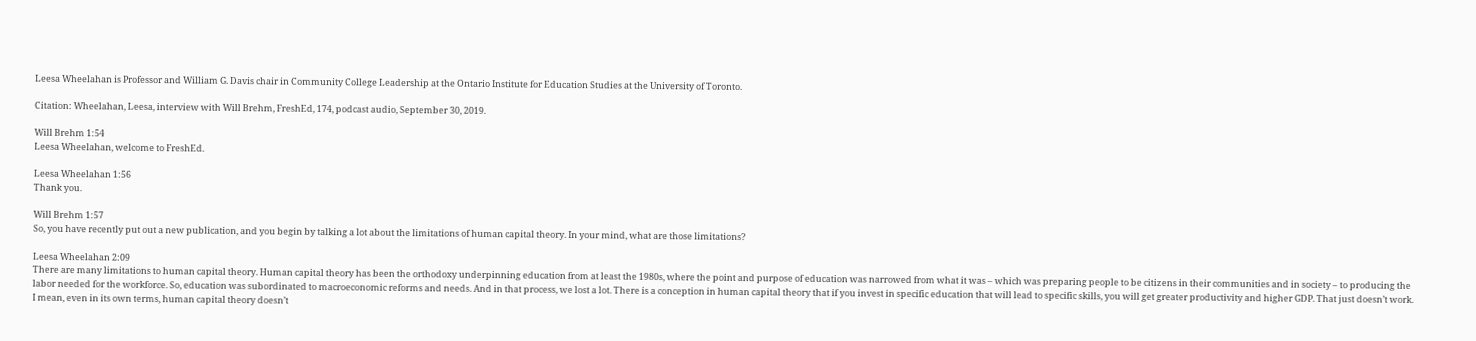Leesa Wheelahan is Professor and William G. Davis chair in Community College Leadership at the Ontario Institute for Education Studies at the University of Toronto.

Citation: Wheelahan, Leesa, interview with Will Brehm, FreshEd, 174, podcast audio, September 30, 2019.

Will Brehm 1:54
Leesa Wheelahan, welcome to FreshEd.

Leesa Wheelahan 1:56
Thank you.

Will Brehm 1:57
So, you have recently put out a new publication, and you begin by talking a lot about the limitations of human capital theory. In your mind, what are those limitations?

Leesa Wheelahan 2:09
There are many limitations to human capital theory. Human capital theory has been the orthodoxy underpinning education from at least the 1980s, where the point and purpose of education was narrowed from what it was – which was preparing people to be citizens in their communities and in society – to producing the labor needed for the workforce. So, education was subordinated to macroeconomic reforms and needs. And in that process, we lost a lot. There is a conception in human capital theory that if you invest in specific education that will lead to specific skills, you will get greater productivity and higher GDP. That just doesn’t work. I mean, even in its own terms, human capital theory doesn’t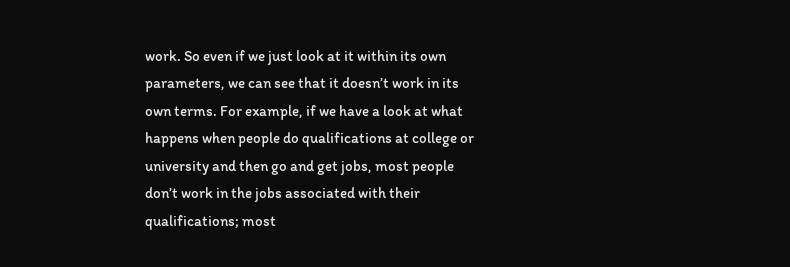work. So even if we just look at it within its own parameters, we can see that it doesn’t work in its own terms. For example, if we have a look at what happens when people do qualifications at college or university and then go and get jobs, most people don’t work in the jobs associated with their qualifications; most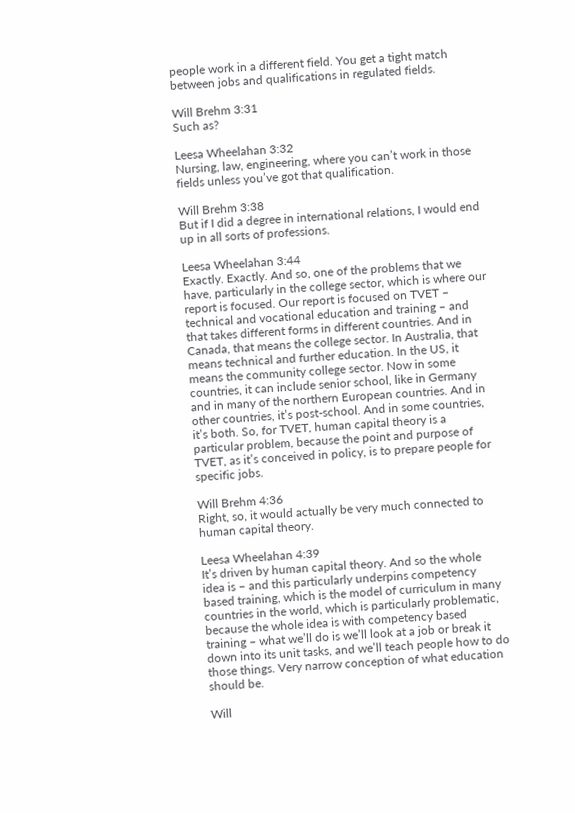people work in a different field. You get a tight match between jobs and qualifications in regulated fields.

Will Brehm 3:31
Such as?

Leesa Wheelahan 3:32
Nursing, law, engineering, where you can’t work in those fields unless you’ve got that qualification.

Will Brehm 3:38
But if I did a degree in international relations, I would end up in all sorts of professions.

Leesa Wheelahan 3:44
Exactly. Exactly. And so, one of the problems that we have, particularly in the college sector, which is where our report is focused. Our report is focused on TVET – technical and vocational education and training – and that takes different forms in different countries. And in Canada, that means the college sector. In Australia, that means technical and further education. In the US, it means the community college sector. Now in some countries, it can include senior school, like in Germany and in many of the northern European countries. And in other countries, it’s post-school. And in some countries, it’s both. So, for TVET, human capital theory is a particular problem, because the point and purpose of TVET, as it’s conceived in policy, is to prepare people for specific jobs.

Will Brehm 4:36
Right, so, it would actually be very much connected to human capital theory.

Leesa Wheelahan 4:39
It’s driven by human capital theory. And so the whole idea is – and this particularly underpins competency based training, which is the model of curriculum in many countries in the world, which is particularly problematic, because the whole idea is with competency based training – what we’ll do is we’ll look at a job or break it down into its unit tasks, and we’ll teach people how to do those things. Very narrow conception of what education should be.

Will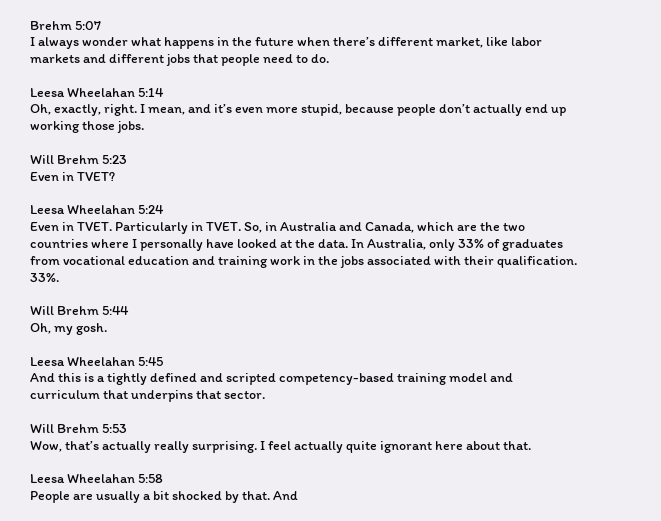Brehm 5:07
I always wonder what happens in the future when there’s different market, like labor markets and different jobs that people need to do.

Leesa Wheelahan 5:14
Oh, exactly, right. I mean, and it’s even more stupid, because people don’t actually end up working those jobs.

Will Brehm 5:23
Even in TVET?

Leesa Wheelahan 5:24
Even in TVET. Particularly in TVET. So, in Australia and Canada, which are the two countries where I personally have looked at the data. In Australia, only 33% of graduates from vocational education and training work in the jobs associated with their qualification. 33%.

Will Brehm 5:44
Oh, my gosh.

Leesa Wheelahan 5:45
And this is a tightly defined and scripted competency-based training model and curriculum that underpins that sector.

Will Brehm 5:53
Wow, that’s actually really surprising. I feel actually quite ignorant here about that.

Leesa Wheelahan 5:58
People are usually a bit shocked by that. And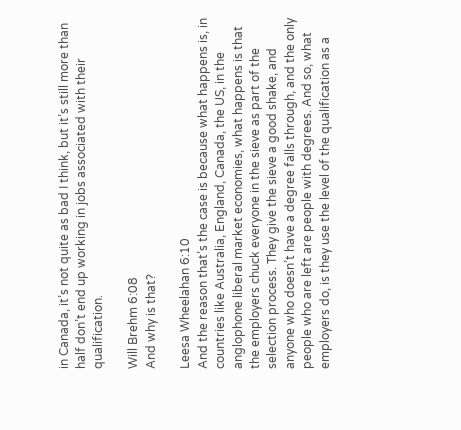in Canada, it’s not quite as bad I think, but it’s still more than half don’t end up working in jobs associated with their qualification.

Will Brehm 6:08
And why is that?

Leesa Wheelahan 6:10
And the reason that’s the case is because what happens is, in countries like Australia, England, Canada, the US, in the anglophone liberal market economies, what happens is that the employers chuck everyone in the sieve as part of the selection process. They give the sieve a good shake, and anyone who doesn’t have a degree falls through, and the only people who are left are people with degrees. And so, what employers do, is they use the level of the qualification as a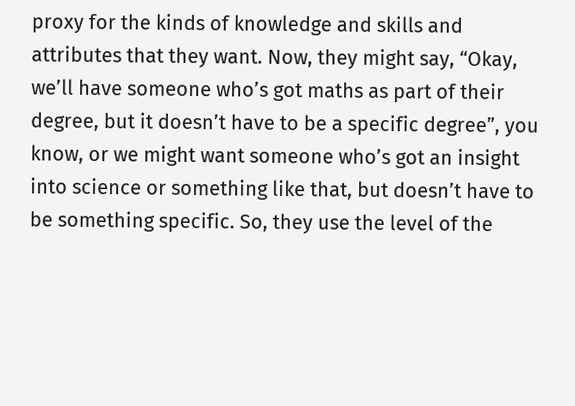proxy for the kinds of knowledge and skills and attributes that they want. Now, they might say, “Okay, we’ll have someone who’s got maths as part of their degree, but it doesn’t have to be a specific degree”, you know, or we might want someone who’s got an insight into science or something like that, but doesn’t have to be something specific. So, they use the level of the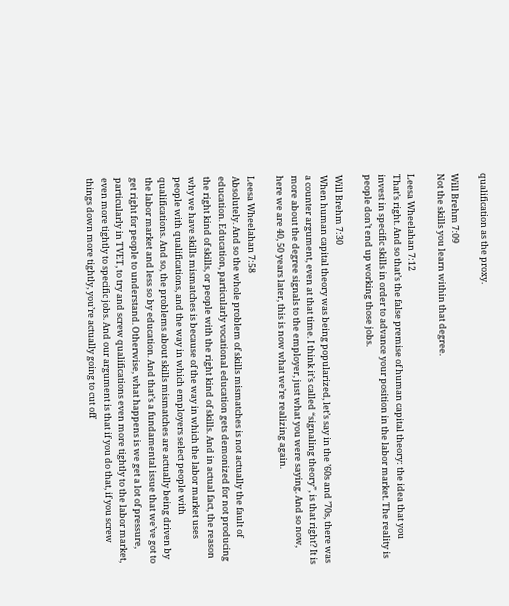qualification as the proxy.

Will Brehm 7:09
Not the skills you learn within that degree.

Leesa Wheelahan 7:12
That’s right. And so that’s the false premise of human capital theory: the idea that you invest in specific skills in order to advance your position in the labor market. The reality is people don’t end up working those jobs.

Will Brehm 7:30
When human capital theory was being popularized, let’s say in the ’60s and ’70s, there was a counter argument, even at that time. I think it’s called “signaling theory”, is that right? It is more about the degree signals to the employer, just what you were saying. And so now, here we are 40, 50 years later, this is now what we’re realizing again.

Leesa Wheelahan 7:58
Absolutely. And so the whole problem of skills mismatches is not actually the fault of education. Education, particularly vocational education gets demonized for not producing the right kind of skills, or people with the right kind of skills. And in actual fact, the reason why we have skills mismatches is because of the way in which the labor market uses people with qualifications, and the way in which employers select people with qualifications. And so, the problems about skills mismatches are actually being driven by the labor market and less so by education. And that’s a fundamental issue that we’ve got to get right for people to understand. Otherwise, what happens is we get a lot of pressure, particularly in TVET, to try and screw qualifications even more tightly to the labor market, even more tightly to specific jobs. And our argument is that if you do that, if you screw things down more tightly, you’re actually going to cut off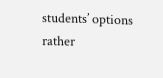students’ options rather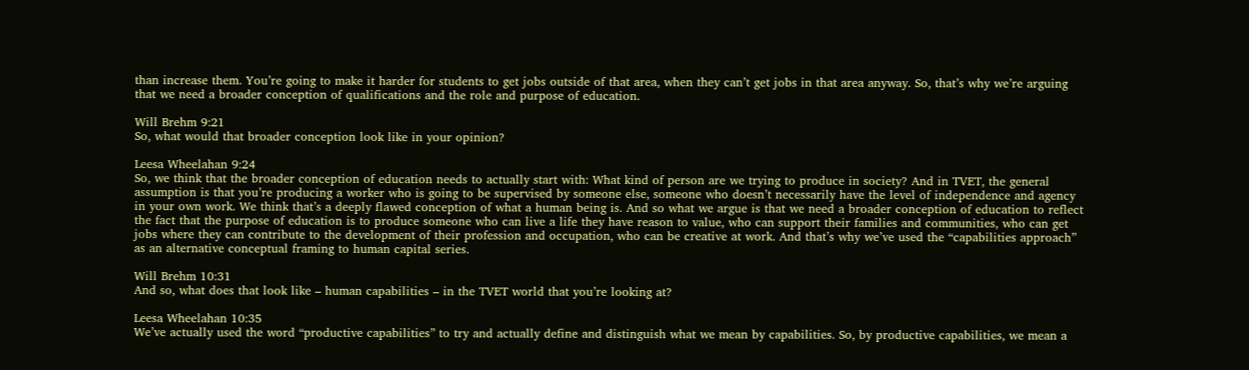than increase them. You’re going to make it harder for students to get jobs outside of that area, when they can’t get jobs in that area anyway. So, that’s why we’re arguing that we need a broader conception of qualifications and the role and purpose of education.

Will Brehm 9:21
So, what would that broader conception look like in your opinion?

Leesa Wheelahan 9:24
So, we think that the broader conception of education needs to actually start with: What kind of person are we trying to produce in society? And in TVET, the general assumption is that you’re producing a worker who is going to be supervised by someone else, someone who doesn’t necessarily have the level of independence and agency in your own work. We think that’s a deeply flawed conception of what a human being is. And so what we argue is that we need a broader conception of education to reflect the fact that the purpose of education is to produce someone who can live a life they have reason to value, who can support their families and communities, who can get jobs where they can contribute to the development of their profession and occupation, who can be creative at work. And that’s why we’ve used the “capabilities approach” as an alternative conceptual framing to human capital series.

Will Brehm 10:31
And so, what does that look like – human capabilities – in the TVET world that you’re looking at?

Leesa Wheelahan 10:35
We’ve actually used the word “productive capabilities” to try and actually define and distinguish what we mean by capabilities. So, by productive capabilities, we mean a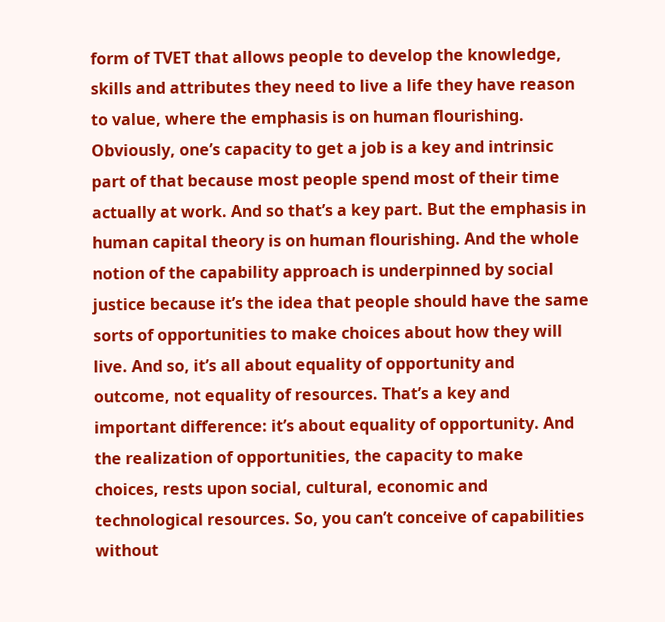form of TVET that allows people to develop the knowledge, skills and attributes they need to live a life they have reason to value, where the emphasis is on human flourishing. Obviously, one’s capacity to get a job is a key and intrinsic part of that because most people spend most of their time actually at work. And so that’s a key part. But the emphasis in human capital theory is on human flourishing. And the whole notion of the capability approach is underpinned by social justice because it’s the idea that people should have the same sorts of opportunities to make choices about how they will live. And so, it’s all about equality of opportunity and outcome, not equality of resources. That’s a key and important difference: it’s about equality of opportunity. And the realization of opportunities, the capacity to make choices, rests upon social, cultural, economic and technological resources. So, you can’t conceive of capabilities without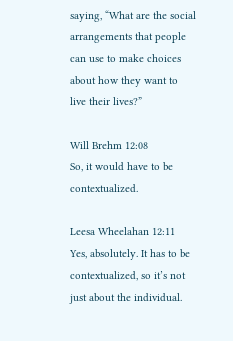saying, “What are the social arrangements that people can use to make choices about how they want to live their lives?”

Will Brehm 12:08
So, it would have to be contextualized.

Leesa Wheelahan 12:11
Yes, absolutely. It has to be contextualized, so it’s not just about the individual.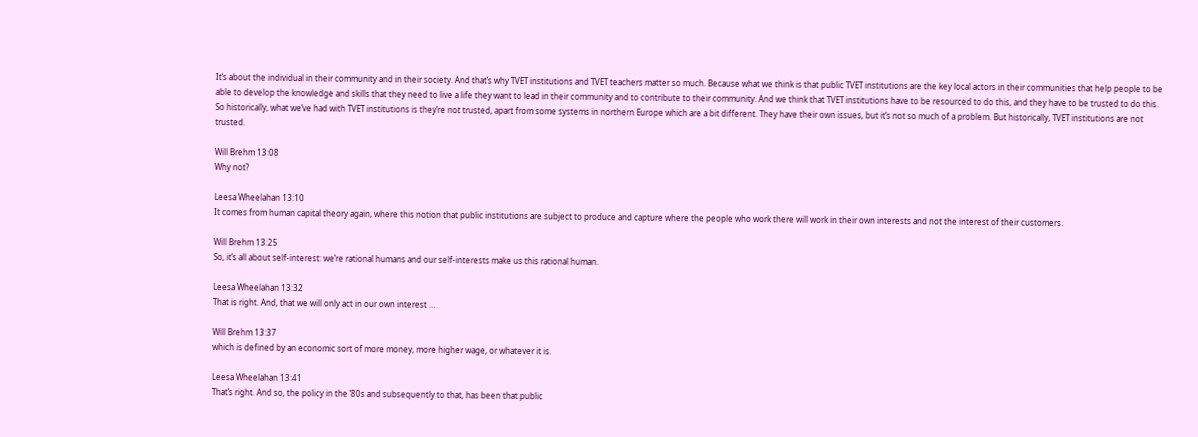It’s about the individual in their community and in their society. And that’s why TVET institutions and TVET teachers matter so much. Because what we think is that public TVET institutions are the key local actors in their communities that help people to be able to develop the knowledge and skills that they need to live a life they want to lead in their community and to contribute to their community. And we think that TVET institutions have to be resourced to do this, and they have to be trusted to do this. So historically, what we’ve had with TVET institutions is they’re not trusted, apart from some systems in northern Europe which are a bit different. They have their own issues, but it’s not so much of a problem. But historically, TVET institutions are not trusted.

Will Brehm 13:08
Why not?

Leesa Wheelahan 13:10
It comes from human capital theory again, where this notion that public institutions are subject to produce and capture where the people who work there will work in their own interests and not the interest of their customers.

Will Brehm 13:25
So, it’s all about self-interest: we’re rational humans and our self-interests make us this rational human.

Leesa Wheelahan 13:32
That is right. And, that we will only act in our own interest …

Will Brehm 13:37
which is defined by an economic sort of more money, more higher wage, or whatever it is.

Leesa Wheelahan 13:41
That’s right. And so, the policy in the ’80s and subsequently to that, has been that public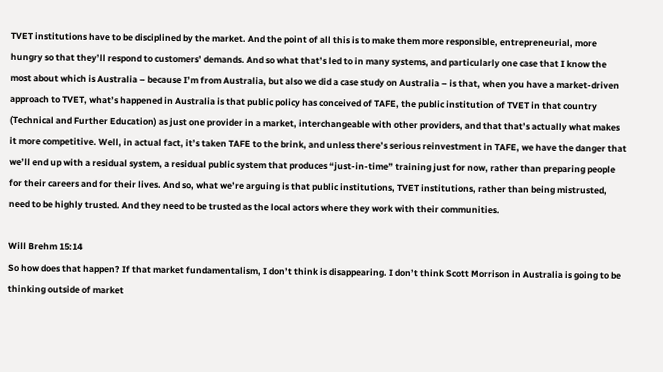TVET institutions have to be disciplined by the market. And the point of all this is to make them more responsible, entrepreneurial, more hungry so that they’ll respond to customers’ demands. And so what that’s led to in many systems, and particularly one case that I know the most about which is Australia – because I’m from Australia, but also we did a case study on Australia – is that, when you have a market-driven approach to TVET, what’s happened in Australia is that public policy has conceived of TAFE, the public institution of TVET in that country (Technical and Further Education) as just one provider in a market, interchangeable with other providers, and that that’s actually what makes it more competitive. Well, in actual fact, it’s taken TAFE to the brink, and unless there’s serious reinvestment in TAFE, we have the danger that we’ll end up with a residual system, a residual public system that produces “just-in-time” training just for now, rather than preparing people for their careers and for their lives. And so, what we’re arguing is that public institutions, TVET institutions, rather than being mistrusted, need to be highly trusted. And they need to be trusted as the local actors where they work with their communities.

Will Brehm 15:14
So how does that happen? If that market fundamentalism, I don’t think is disappearing. I don’t think Scott Morrison in Australia is going to be thinking outside of market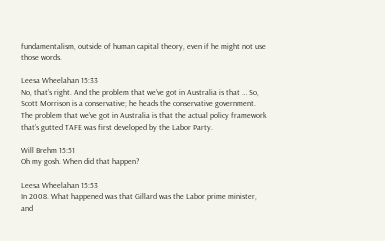fundamentalism, outside of human capital theory, even if he might not use those words.

Leesa Wheelahan 15:33
No, that’s right. And the problem that we’ve got in Australia is that … So, Scott Morrison is a conservative; he heads the conservative government. The problem that we’ve got in Australia is that the actual policy framework that’s gutted TAFE was first developed by the Labor Party.

Will Brehm 15:51
Oh my gosh. When did that happen?

Leesa Wheelahan 15:53
In 2008. What happened was that Gillard was the Labor prime minister, and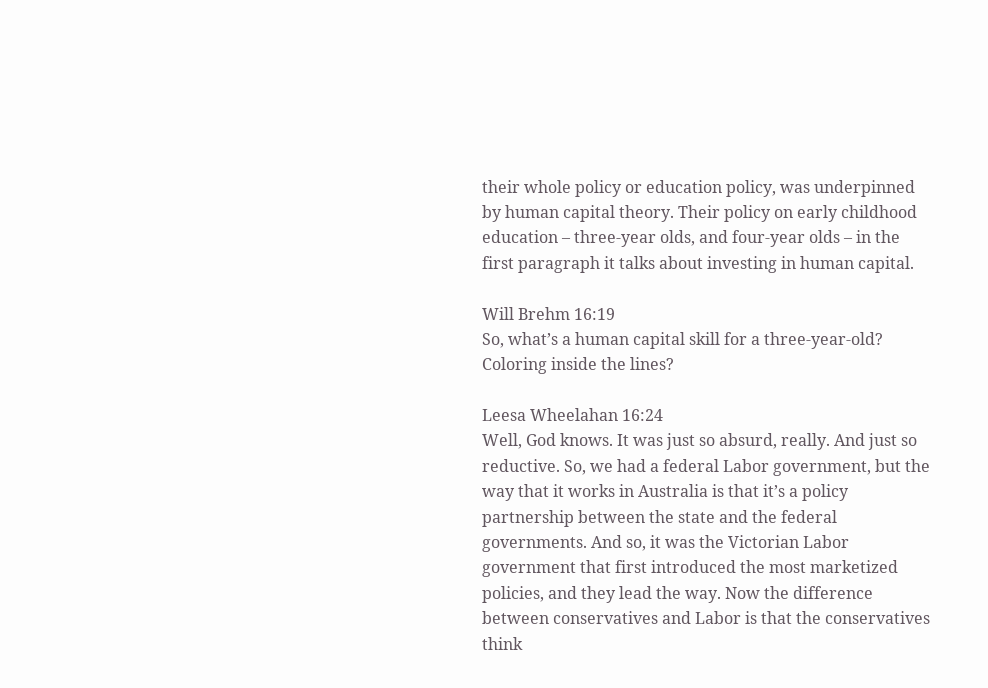their whole policy or education policy, was underpinned by human capital theory. Their policy on early childhood education – three-year olds, and four-year olds – in the first paragraph it talks about investing in human capital.

Will Brehm 16:19
So, what’s a human capital skill for a three-year-old? Coloring inside the lines?

Leesa Wheelahan 16:24
Well, God knows. It was just so absurd, really. And just so reductive. So, we had a federal Labor government, but the way that it works in Australia is that it’s a policy partnership between the state and the federal governments. And so, it was the Victorian Labor government that first introduced the most marketized policies, and they lead the way. Now the difference between conservatives and Labor is that the conservatives think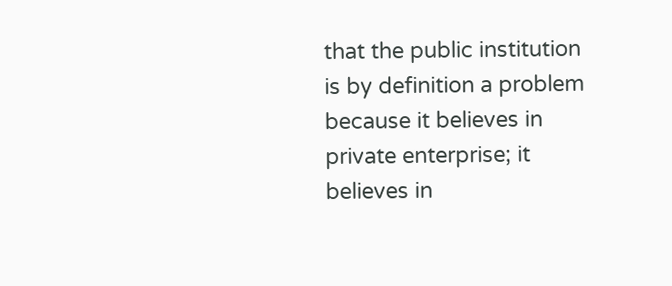that the public institution is by definition a problem because it believes in private enterprise; it believes in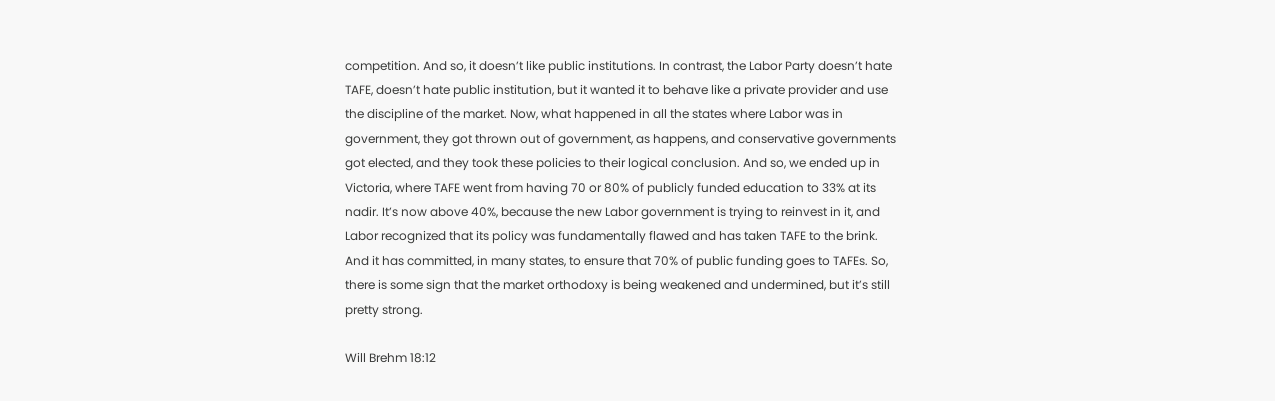competition. And so, it doesn’t like public institutions. In contrast, the Labor Party doesn’t hate TAFE, doesn’t hate public institution, but it wanted it to behave like a private provider and use the discipline of the market. Now, what happened in all the states where Labor was in government, they got thrown out of government, as happens, and conservative governments got elected, and they took these policies to their logical conclusion. And so, we ended up in Victoria, where TAFE went from having 70 or 80% of publicly funded education to 33% at its nadir. It’s now above 40%, because the new Labor government is trying to reinvest in it, and Labor recognized that its policy was fundamentally flawed and has taken TAFE to the brink. And it has committed, in many states, to ensure that 70% of public funding goes to TAFEs. So, there is some sign that the market orthodoxy is being weakened and undermined, but it’s still pretty strong.

Will Brehm 18:12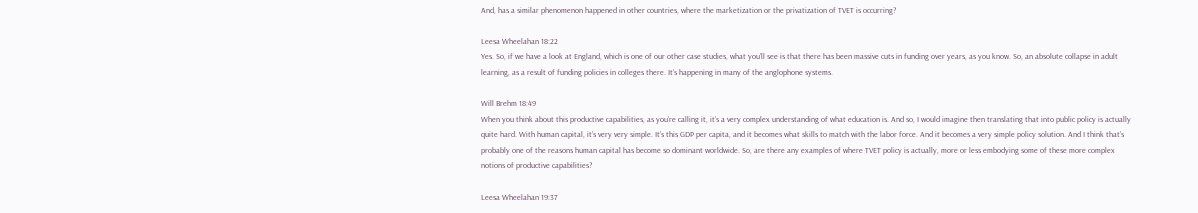And, has a similar phenomenon happened in other countries, where the marketization or the privatization of TVET is occurring?

Leesa Wheelahan 18:22
Yes. So, if we have a look at England, which is one of our other case studies, what you’ll see is that there has been massive cuts in funding over years, as you know. So, an absolute collapse in adult learning, as a result of funding policies in colleges there. It’s happening in many of the anglophone systems.

Will Brehm 18:49
When you think about this productive capabilities, as you’re calling it, it’s a very complex understanding of what education is. And so, I would imagine then translating that into public policy is actually quite hard. With human capital, it’s very very simple. It’s this GDP per capita, and it becomes what skills to match with the labor force. And it becomes a very simple policy solution. And I think that’s probably one of the reasons human capital has become so dominant worldwide. So, are there any examples of where TVET policy is actually, more or less embodying some of these more complex notions of productive capabilities?

Leesa Wheelahan 19:37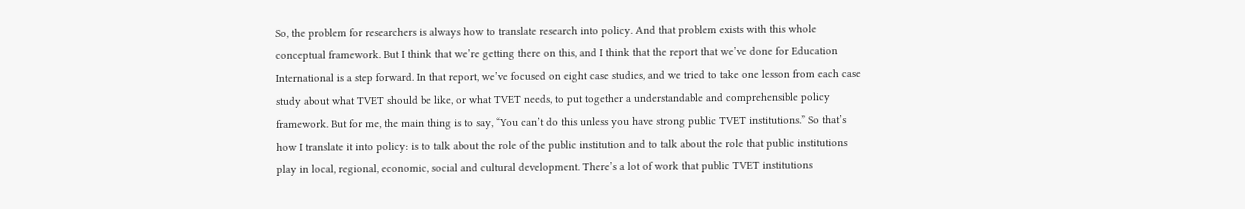So, the problem for researchers is always how to translate research into policy. And that problem exists with this whole conceptual framework. But I think that we’re getting there on this, and I think that the report that we’ve done for Education International is a step forward. In that report, we’ve focused on eight case studies, and we tried to take one lesson from each case study about what TVET should be like, or what TVET needs, to put together a understandable and comprehensible policy framework. But for me, the main thing is to say, “You can’t do this unless you have strong public TVET institutions.” So that’s how I translate it into policy: is to talk about the role of the public institution and to talk about the role that public institutions play in local, regional, economic, social and cultural development. There’s a lot of work that public TVET institutions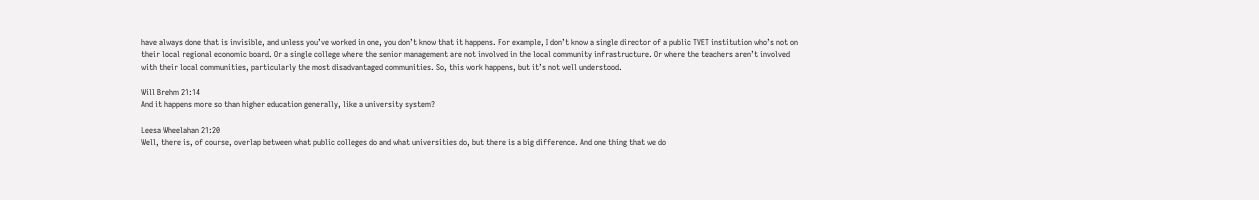have always done that is invisible, and unless you’ve worked in one, you don’t know that it happens. For example, I don’t know a single director of a public TVET institution who’s not on their local regional economic board. Or a single college where the senior management are not involved in the local community infrastructure. Or where the teachers aren’t involved with their local communities, particularly the most disadvantaged communities. So, this work happens, but it’s not well understood.

Will Brehm 21:14
And it happens more so than higher education generally, like a university system?

Leesa Wheelahan 21:20
Well, there is, of course, overlap between what public colleges do and what universities do, but there is a big difference. And one thing that we do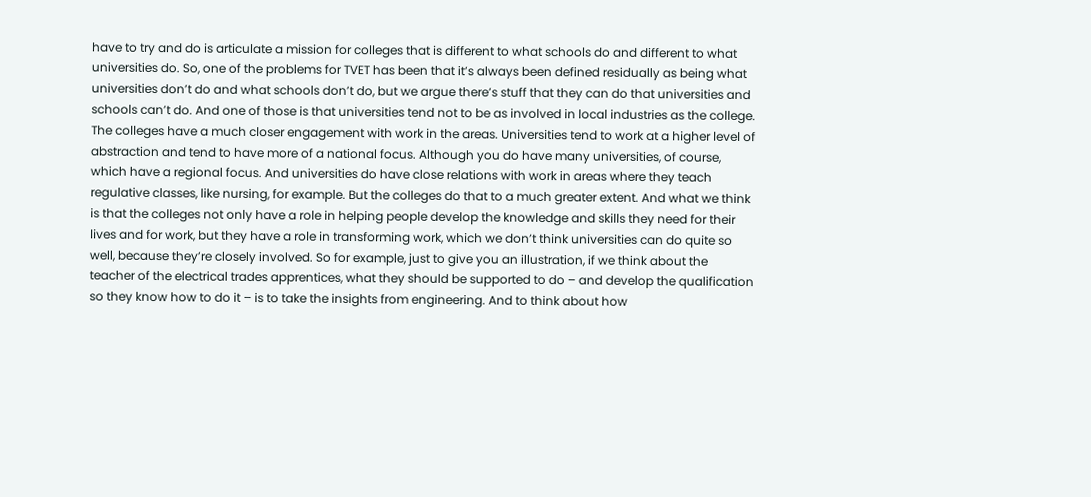have to try and do is articulate a mission for colleges that is different to what schools do and different to what universities do. So, one of the problems for TVET has been that it’s always been defined residually as being what universities don’t do and what schools don’t do, but we argue there’s stuff that they can do that universities and schools can’t do. And one of those is that universities tend not to be as involved in local industries as the college. The colleges have a much closer engagement with work in the areas. Universities tend to work at a higher level of abstraction and tend to have more of a national focus. Although you do have many universities, of course, which have a regional focus. And universities do have close relations with work in areas where they teach regulative classes, like nursing, for example. But the colleges do that to a much greater extent. And what we think is that the colleges not only have a role in helping people develop the knowledge and skills they need for their lives and for work, but they have a role in transforming work, which we don’t think universities can do quite so well, because they’re closely involved. So for example, just to give you an illustration, if we think about the teacher of the electrical trades apprentices, what they should be supported to do – and develop the qualification so they know how to do it – is to take the insights from engineering. And to think about how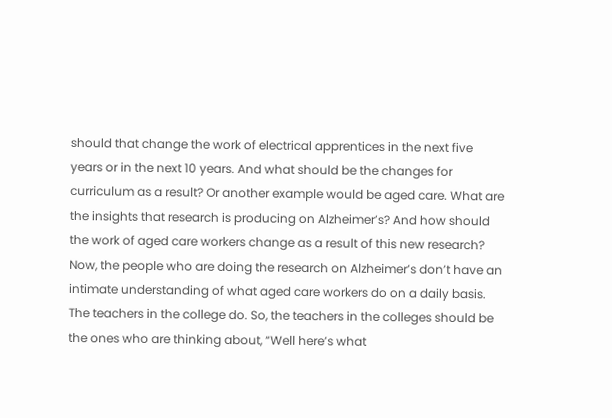should that change the work of electrical apprentices in the next five years or in the next 10 years. And what should be the changes for curriculum as a result? Or another example would be aged care. What are the insights that research is producing on Alzheimer’s? And how should the work of aged care workers change as a result of this new research? Now, the people who are doing the research on Alzheimer’s don’t have an intimate understanding of what aged care workers do on a daily basis. The teachers in the college do. So, the teachers in the colleges should be the ones who are thinking about, “Well here’s what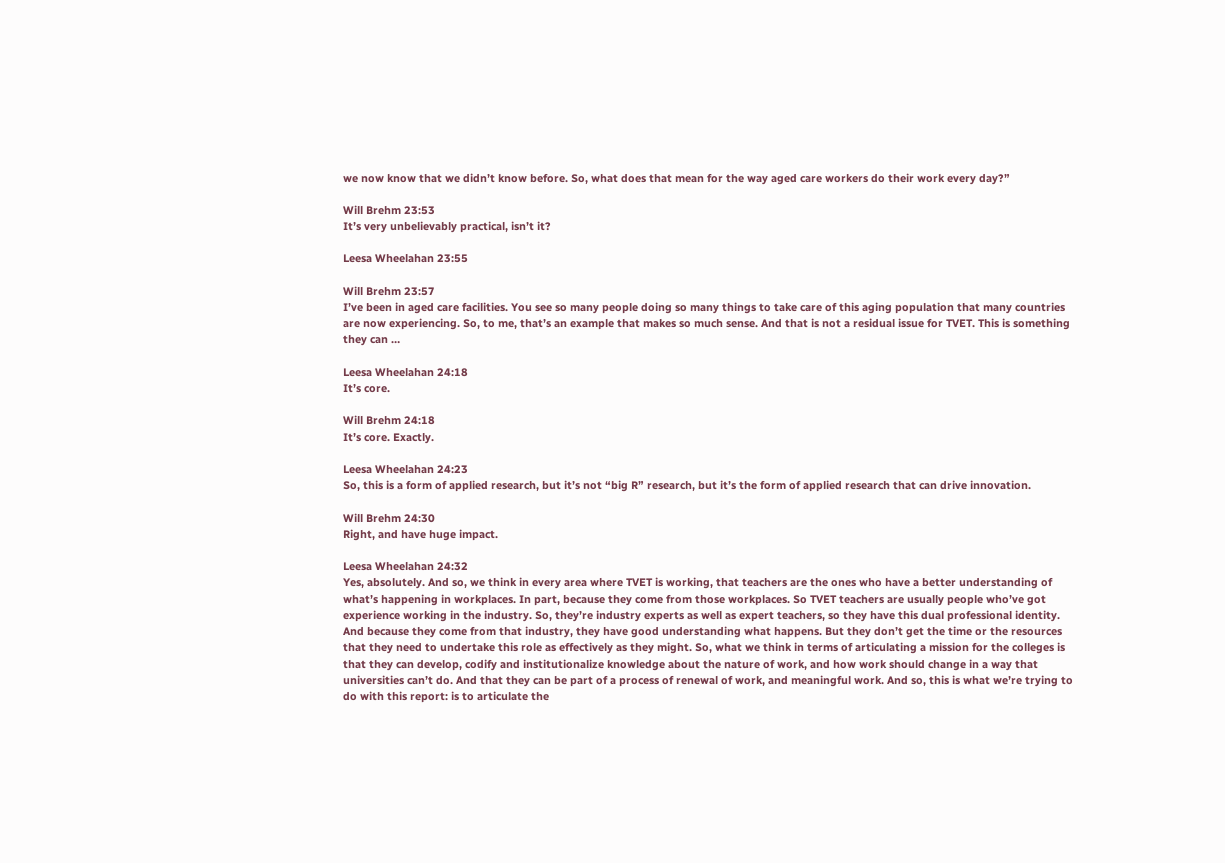we now know that we didn’t know before. So, what does that mean for the way aged care workers do their work every day?”

Will Brehm 23:53
It’s very unbelievably practical, isn’t it?

Leesa Wheelahan 23:55

Will Brehm 23:57
I’ve been in aged care facilities. You see so many people doing so many things to take care of this aging population that many countries are now experiencing. So, to me, that’s an example that makes so much sense. And that is not a residual issue for TVET. This is something they can …

Leesa Wheelahan 24:18
It’s core.

Will Brehm 24:18
It’s core. Exactly.

Leesa Wheelahan 24:23
So, this is a form of applied research, but it’s not “big R” research, but it’s the form of applied research that can drive innovation.

Will Brehm 24:30
Right, and have huge impact.

Leesa Wheelahan 24:32
Yes, absolutely. And so, we think in every area where TVET is working, that teachers are the ones who have a better understanding of what’s happening in workplaces. In part, because they come from those workplaces. So TVET teachers are usually people who’ve got experience working in the industry. So, they’re industry experts as well as expert teachers, so they have this dual professional identity. And because they come from that industry, they have good understanding what happens. But they don’t get the time or the resources that they need to undertake this role as effectively as they might. So, what we think in terms of articulating a mission for the colleges is that they can develop, codify and institutionalize knowledge about the nature of work, and how work should change in a way that universities can’t do. And that they can be part of a process of renewal of work, and meaningful work. And so, this is what we’re trying to do with this report: is to articulate the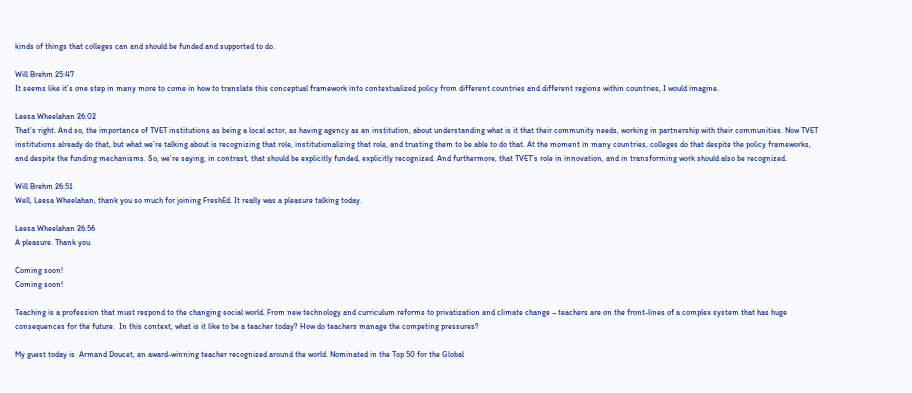kinds of things that colleges can and should be funded and supported to do.

Will Brehm 25:47
It seems like it’s one step in many more to come in how to translate this conceptual framework into contextualized policy from different countries and different regions within countries, I would imagine.

Leesa Wheelahan 26:02
That’s right. And so, the importance of TVET institutions as being a local actor, as having agency as an institution, about understanding what is it that their community needs, working in partnership with their communities. Now TVET institutions already do that, but what we’re talking about is recognizing that role, institutionalizing that role, and trusting them to be able to do that. At the moment in many countries, colleges do that despite the policy frameworks, and despite the funding mechanisms. So, we’re saying, in contrast, that should be explicitly funded, explicitly recognized. And furthermore, that TVET’s role in innovation, and in transforming work should also be recognized.

Will Brehm 26:51
Well, Leesa Wheelahan, thank you so much for joining FreshEd. It really was a pleasure talking today.

Leesa Wheelahan 26:56
A pleasure. Thank you.

Coming soon!
Coming soon!

Teaching is a profession that must respond to the changing social world. From new technology and curriculum reforms to privatization and climate change – teachers are on the front-lines of a complex system that has huge consequences for the future.  In this context, what is it like to be a teacher today? How do teachers manage the competing pressures?

My guest today is  Armand Doucet, an award-winning teacher recognized around the world. Nominated in the Top 50 for the Global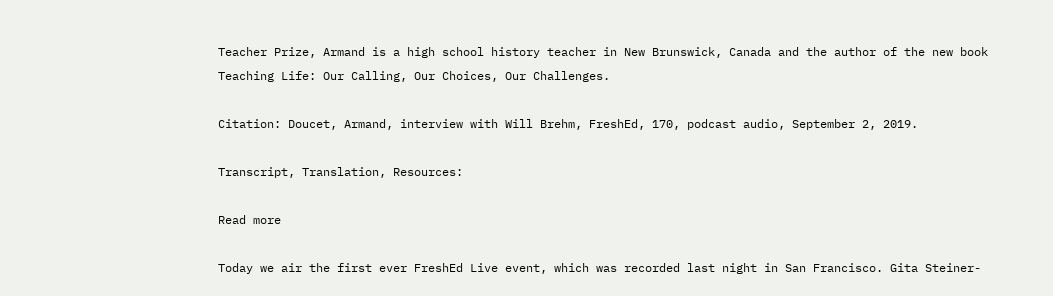Teacher Prize, Armand is a high school history teacher in New Brunswick, Canada and the author of the new book Teaching Life: Our Calling, Our Choices, Our Challenges.

Citation: Doucet, Armand, interview with Will Brehm, FreshEd, 170, podcast audio, September 2, 2019.

Transcript, Translation, Resources:

Read more

Today we air the first ever FreshEd Live event, which was recorded last night in San Francisco. Gita Steiner-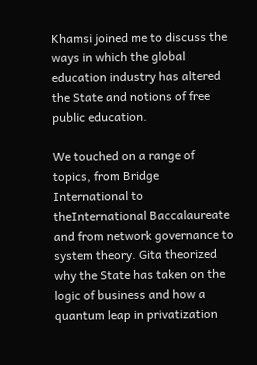Khamsi joined me to discuss the ways in which the global education industry has altered the State and notions of free public education.

We touched on a range of topics, from Bridge International to theInternational Baccalaureate and from network governance to system theory. Gita theorized why the State has taken on the logic of business and how a quantum leap in privatization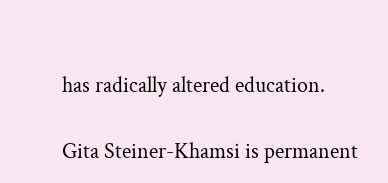has radically altered education.

Gita Steiner-Khamsi is permanent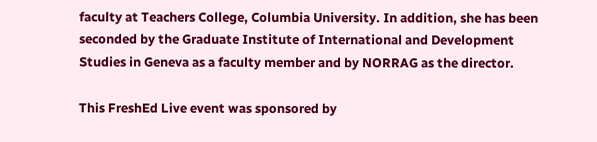faculty at Teachers College, Columbia University. In addition, she has been seconded by the Graduate Institute of International and Development Studies in Geneva as a faculty member and by NORRAG as the director.

This FreshEd Live event was sponsored by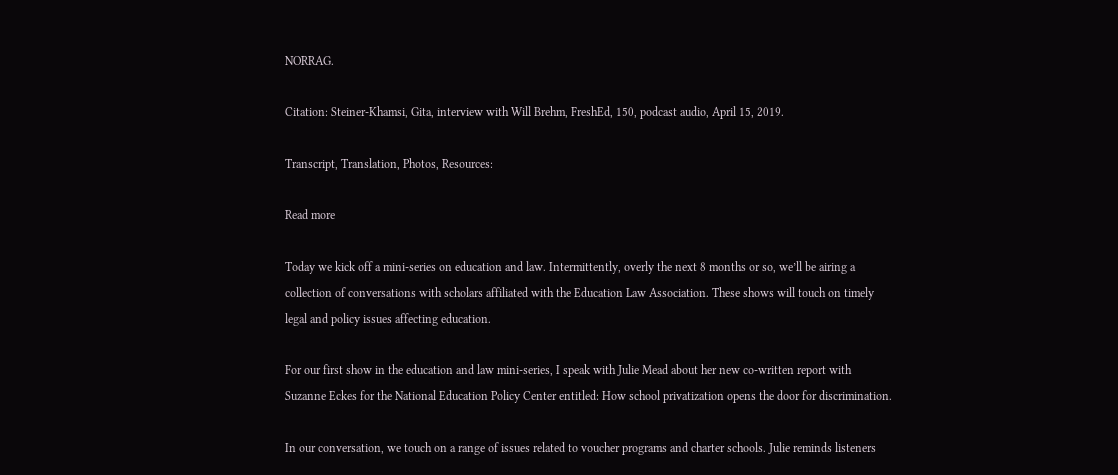NORRAG.

Citation: Steiner-Khamsi, Gita, interview with Will Brehm, FreshEd, 150, podcast audio, April 15, 2019.

Transcript, Translation, Photos, Resources:

Read more

Today we kick off a mini-series on education and law. Intermittently, overly the next 8 months or so, we’ll be airing a collection of conversations with scholars affiliated with the Education Law Association. These shows will touch on timely legal and policy issues affecting education.

For our first show in the education and law mini-series, I speak with Julie Mead about her new co-written report with Suzanne Eckes for the National Education Policy Center entitled: How school privatization opens the door for discrimination.

In our conversation, we touch on a range of issues related to voucher programs and charter schools. Julie reminds listeners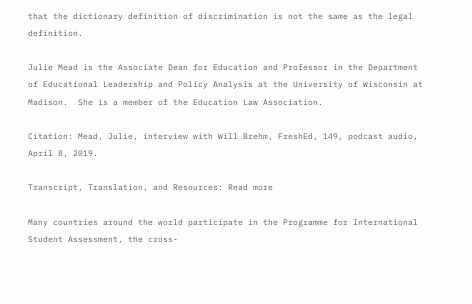that the dictionary definition of discrimination is not the same as the legal definition.

Julie Mead is the Associate Dean for Education and Professor in the Department of Educational Leadership and Policy Analysis at the University of Wisconsin at Madison.  She is a member of the Education Law Association.

Citation: Mead, Julie, interview with Will Brehm, FreshEd, 149, podcast audio, April 8, 2019.

Transcript, Translation, and Resources: Read more

Many countries around the world participate in the Programme for International Student Assessment, the cross-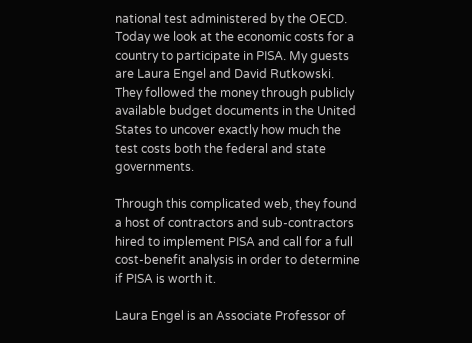national test administered by the OECD. Today we look at the economic costs for a country to participate in PISA. My guests are Laura Engel and David Rutkowski. They followed the money through publicly available budget documents in the United States to uncover exactly how much the test costs both the federal and state governments.

Through this complicated web, they found a host of contractors and sub-contractors hired to implement PISA and call for a full cost-benefit analysis in order to determine if PISA is worth it.

Laura Engel is an Associate Professor of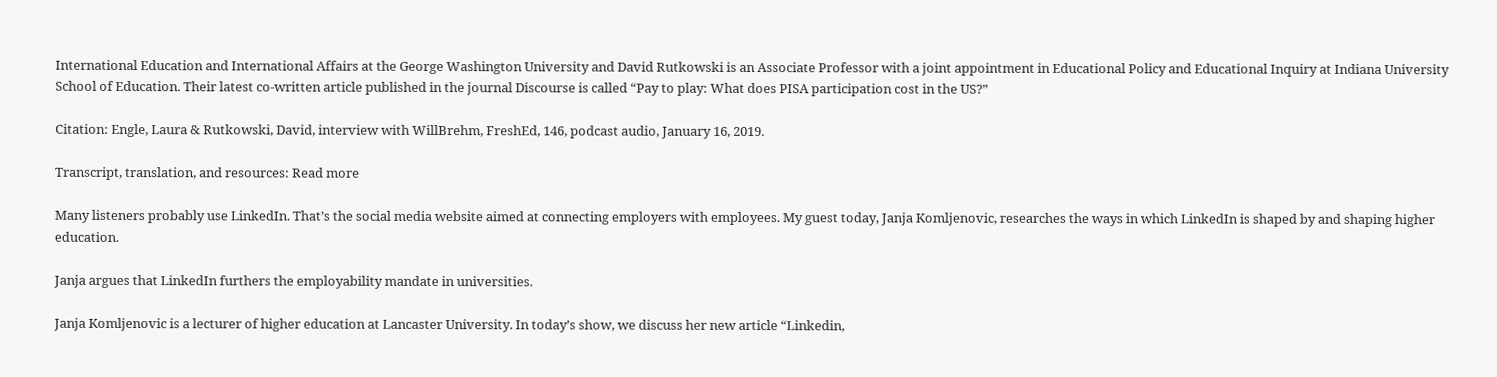International Education and International Affairs at the George Washington University and David Rutkowski is an Associate Professor with a joint appointment in Educational Policy and Educational Inquiry at Indiana University School of Education. Their latest co-written article published in the journal Discourse is called “Pay to play: What does PISA participation cost in the US?”

Citation: Engle, Laura & Rutkowski, David, interview with WillBrehm, FreshEd, 146, podcast audio, January 16, 2019.

Transcript, translation, and resources: Read more

Many listeners probably use LinkedIn. That’s the social media website aimed at connecting employers with employees. My guest today, Janja Komljenovic, researches the ways in which LinkedIn is shaped by and shaping higher education.

Janja argues that LinkedIn furthers the employability mandate in universities.

Janja Komljenovic is a lecturer of higher education at Lancaster University. In today’s show, we discuss her new article “Linkedin,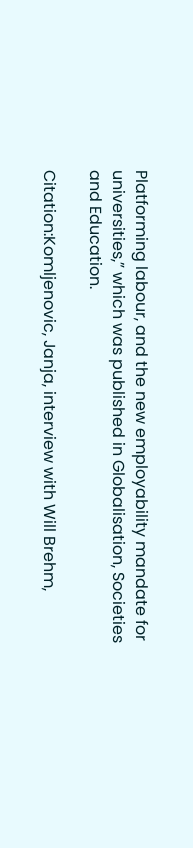Platforming labour, and the new employability mandate for universities,” which was published in Globalisation, Societies and Education.

Citation:Komljenovic, Janja, interview with Will Brehm,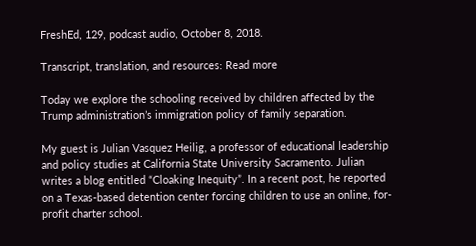FreshEd, 129, podcast audio, October 8, 2018.

Transcript, translation, and resources: Read more

Today we explore the schooling received by children affected by the Trump administration’s immigration policy of family separation.

My guest is Julian Vasquez Heilig, a professor of educational leadership and policy studies at California State University Sacramento. Julian writes a blog entitled “Cloaking Inequity”. In a recent post, he reported on a Texas-based detention center forcing children to use an online, for-profit charter school.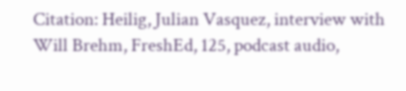Citation: Heilig, Julian Vasquez, interview with Will Brehm, FreshEd, 125, podcast audio,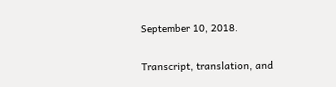September 10, 2018.

Transcript, translation, and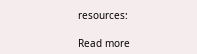resources:

Read more